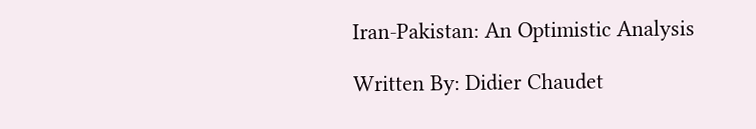Iran-Pakistan: An Optimistic Analysis

Written By: Didier Chaudet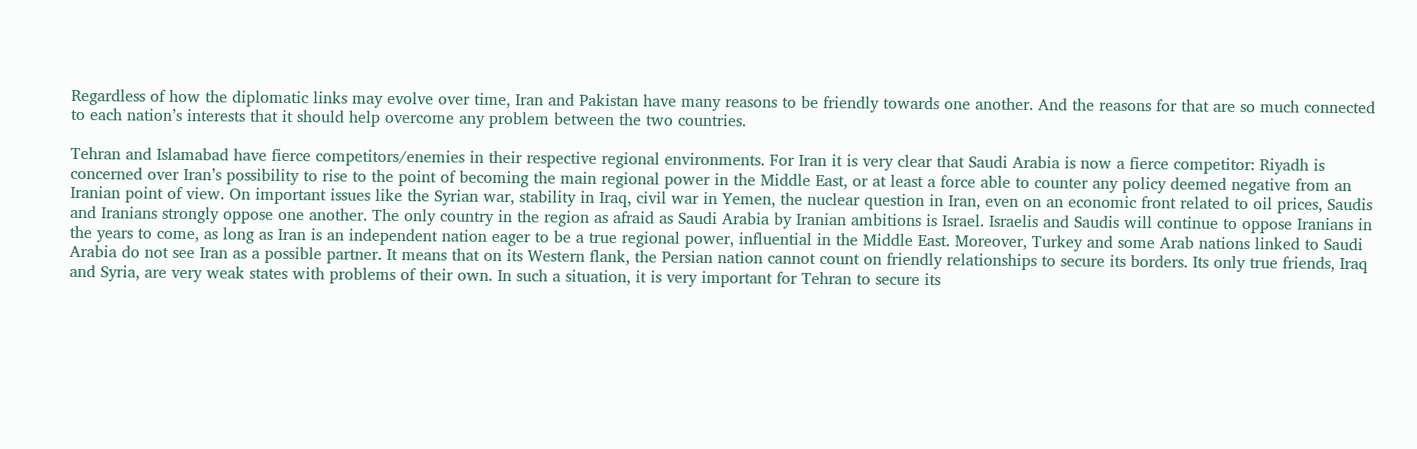Regardless of how the diplomatic links may evolve over time, Iran and Pakistan have many reasons to be friendly towards one another. And the reasons for that are so much connected to each nation’s interests that it should help overcome any problem between the two countries.

Tehran and Islamabad have fierce competitors/enemies in their respective regional environments. For Iran it is very clear that Saudi Arabia is now a fierce competitor: Riyadh is concerned over Iran’s possibility to rise to the point of becoming the main regional power in the Middle East, or at least a force able to counter any policy deemed negative from an Iranian point of view. On important issues like the Syrian war, stability in Iraq, civil war in Yemen, the nuclear question in Iran, even on an economic front related to oil prices, Saudis and Iranians strongly oppose one another. The only country in the region as afraid as Saudi Arabia by Iranian ambitions is Israel. Israelis and Saudis will continue to oppose Iranians in the years to come, as long as Iran is an independent nation eager to be a true regional power, influential in the Middle East. Moreover, Turkey and some Arab nations linked to Saudi Arabia do not see Iran as a possible partner. It means that on its Western flank, the Persian nation cannot count on friendly relationships to secure its borders. Its only true friends, Iraq and Syria, are very weak states with problems of their own. In such a situation, it is very important for Tehran to secure its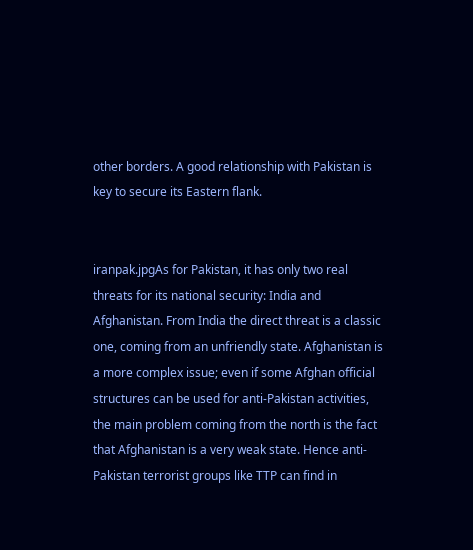other borders. A good relationship with Pakistan is key to secure its Eastern flank.


iranpak.jpgAs for Pakistan, it has only two real threats for its national security: India and Afghanistan. From India the direct threat is a classic one, coming from an unfriendly state. Afghanistan is a more complex issue; even if some Afghan official structures can be used for anti-Pakistan activities, the main problem coming from the north is the fact that Afghanistan is a very weak state. Hence anti-Pakistan terrorist groups like TTP can find in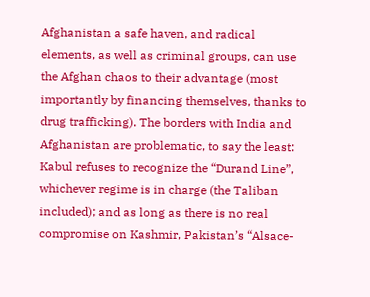Afghanistan a safe haven, and radical elements, as well as criminal groups, can use the Afghan chaos to their advantage (most importantly by financing themselves, thanks to drug trafficking). The borders with India and Afghanistan are problematic, to say the least: Kabul refuses to recognize the “Durand Line”, whichever regime is in charge (the Taliban included); and as long as there is no real compromise on Kashmir, Pakistan’s “Alsace-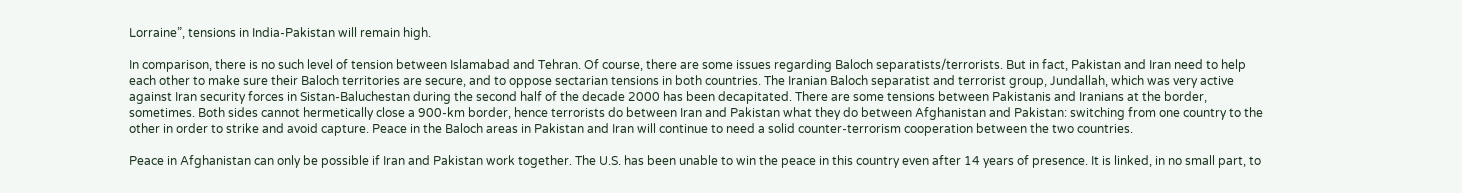Lorraine”, tensions in India-Pakistan will remain high.

In comparison, there is no such level of tension between Islamabad and Tehran. Of course, there are some issues regarding Baloch separatists/terrorists. But in fact, Pakistan and Iran need to help each other to make sure their Baloch territories are secure, and to oppose sectarian tensions in both countries. The Iranian Baloch separatist and terrorist group, Jundallah, which was very active against Iran security forces in Sistan-Baluchestan during the second half of the decade 2000 has been decapitated. There are some tensions between Pakistanis and Iranians at the border, sometimes. Both sides cannot hermetically close a 900-km border, hence terrorists do between Iran and Pakistan what they do between Afghanistan and Pakistan: switching from one country to the other in order to strike and avoid capture. Peace in the Baloch areas in Pakistan and Iran will continue to need a solid counter-terrorism cooperation between the two countries.

Peace in Afghanistan can only be possible if Iran and Pakistan work together. The U.S. has been unable to win the peace in this country even after 14 years of presence. It is linked, in no small part, to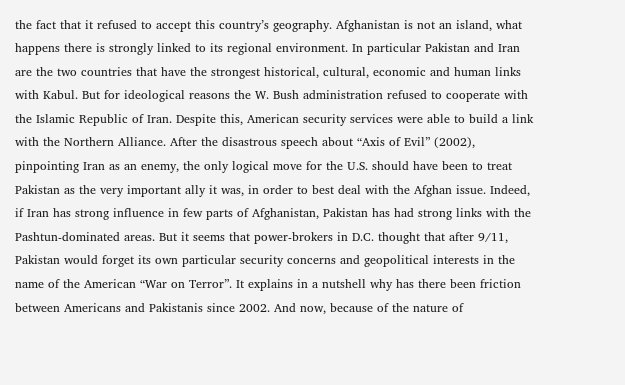the fact that it refused to accept this country’s geography. Afghanistan is not an island, what happens there is strongly linked to its regional environment. In particular Pakistan and Iran are the two countries that have the strongest historical, cultural, economic and human links with Kabul. But for ideological reasons the W. Bush administration refused to cooperate with the Islamic Republic of Iran. Despite this, American security services were able to build a link with the Northern Alliance. After the disastrous speech about “Axis of Evil” (2002), pinpointing Iran as an enemy, the only logical move for the U.S. should have been to treat Pakistan as the very important ally it was, in order to best deal with the Afghan issue. Indeed, if Iran has strong influence in few parts of Afghanistan, Pakistan has had strong links with the Pashtun-dominated areas. But it seems that power-brokers in D.C. thought that after 9/11, Pakistan would forget its own particular security concerns and geopolitical interests in the name of the American “War on Terror”. It explains in a nutshell why has there been friction between Americans and Pakistanis since 2002. And now, because of the nature of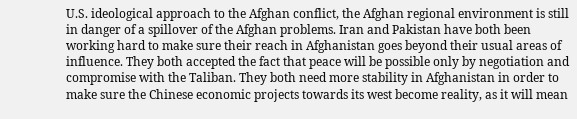U.S. ideological approach to the Afghan conflict, the Afghan regional environment is still in danger of a spillover of the Afghan problems. Iran and Pakistan have both been working hard to make sure their reach in Afghanistan goes beyond their usual areas of influence. They both accepted the fact that peace will be possible only by negotiation and compromise with the Taliban. They both need more stability in Afghanistan in order to make sure the Chinese economic projects towards its west become reality, as it will mean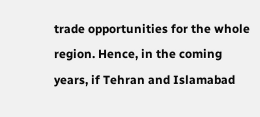trade opportunities for the whole region. Hence, in the coming years, if Tehran and Islamabad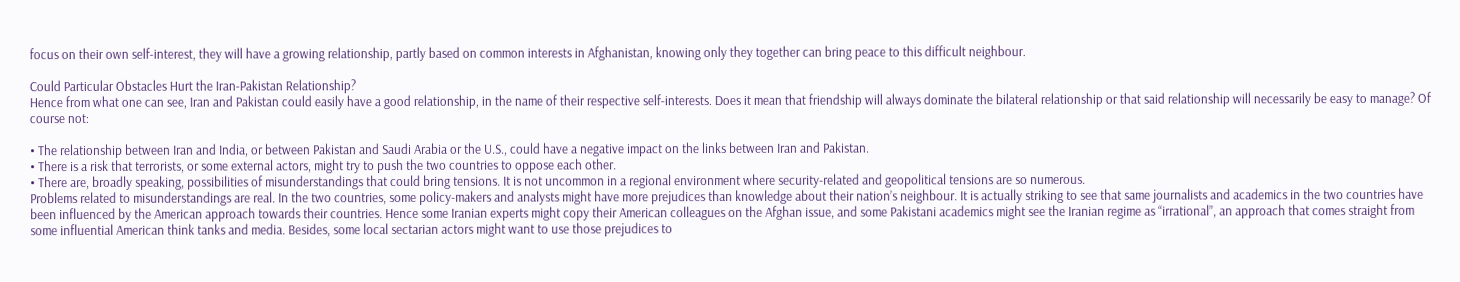focus on their own self-interest, they will have a growing relationship, partly based on common interests in Afghanistan, knowing only they together can bring peace to this difficult neighbour.

Could Particular Obstacles Hurt the Iran-Pakistan Relationship?
Hence from what one can see, Iran and Pakistan could easily have a good relationship, in the name of their respective self-interests. Does it mean that friendship will always dominate the bilateral relationship or that said relationship will necessarily be easy to manage? Of course not:

• The relationship between Iran and India, or between Pakistan and Saudi Arabia or the U.S., could have a negative impact on the links between Iran and Pakistan.
• There is a risk that terrorists, or some external actors, might try to push the two countries to oppose each other.
• There are, broadly speaking, possibilities of misunderstandings that could bring tensions. It is not uncommon in a regional environment where security-related and geopolitical tensions are so numerous.
Problems related to misunderstandings are real. In the two countries, some policy-makers and analysts might have more prejudices than knowledge about their nation’s neighbour. It is actually striking to see that same journalists and academics in the two countries have been influenced by the American approach towards their countries. Hence some Iranian experts might copy their American colleagues on the Afghan issue, and some Pakistani academics might see the Iranian regime as “irrational”, an approach that comes straight from some influential American think tanks and media. Besides, some local sectarian actors might want to use those prejudices to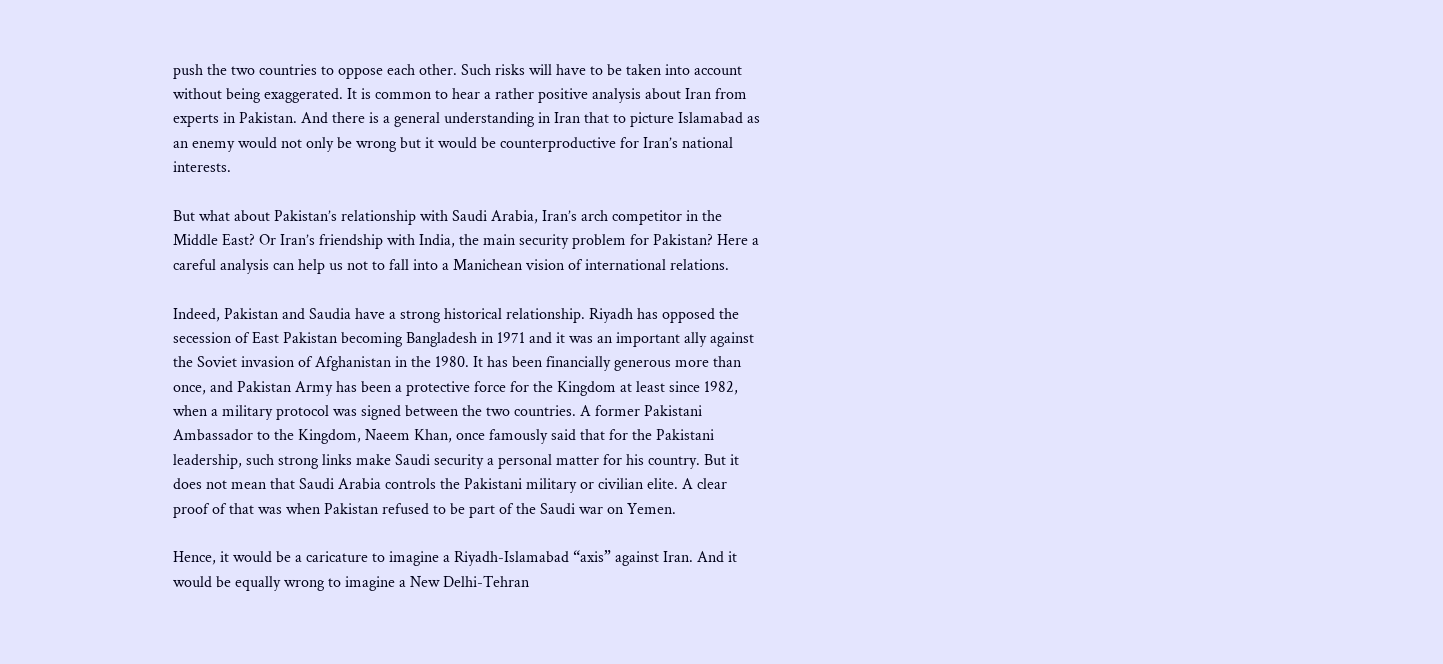push the two countries to oppose each other. Such risks will have to be taken into account without being exaggerated. It is common to hear a rather positive analysis about Iran from experts in Pakistan. And there is a general understanding in Iran that to picture Islamabad as an enemy would not only be wrong but it would be counterproductive for Iran’s national interests.

But what about Pakistan’s relationship with Saudi Arabia, Iran’s arch competitor in the Middle East? Or Iran’s friendship with India, the main security problem for Pakistan? Here a careful analysis can help us not to fall into a Manichean vision of international relations.

Indeed, Pakistan and Saudia have a strong historical relationship. Riyadh has opposed the secession of East Pakistan becoming Bangladesh in 1971 and it was an important ally against the Soviet invasion of Afghanistan in the 1980. It has been financially generous more than once, and Pakistan Army has been a protective force for the Kingdom at least since 1982, when a military protocol was signed between the two countries. A former Pakistani Ambassador to the Kingdom, Naeem Khan, once famously said that for the Pakistani leadership, such strong links make Saudi security a personal matter for his country. But it does not mean that Saudi Arabia controls the Pakistani military or civilian elite. A clear proof of that was when Pakistan refused to be part of the Saudi war on Yemen.

Hence, it would be a caricature to imagine a Riyadh-Islamabad “axis” against Iran. And it would be equally wrong to imagine a New Delhi-Tehran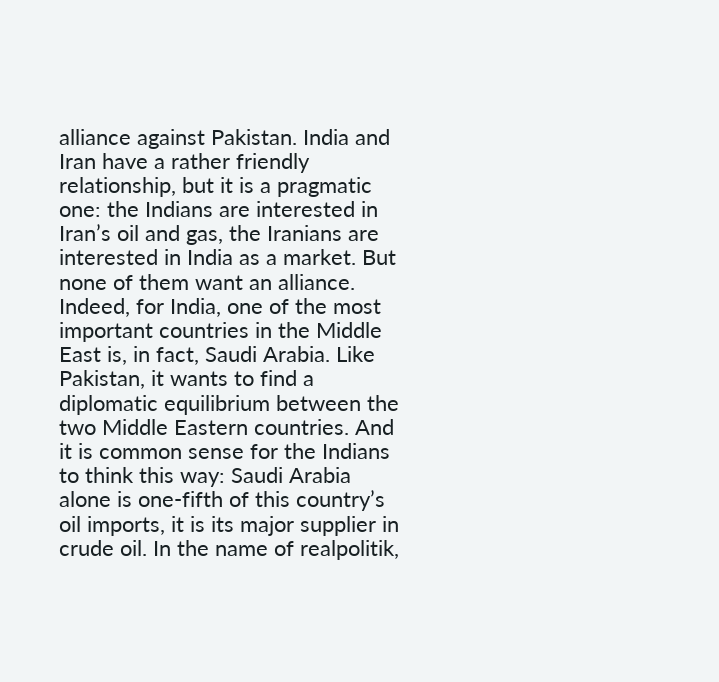alliance against Pakistan. India and Iran have a rather friendly relationship, but it is a pragmatic one: the Indians are interested in Iran’s oil and gas, the Iranians are interested in India as a market. But none of them want an alliance. Indeed, for India, one of the most important countries in the Middle East is, in fact, Saudi Arabia. Like Pakistan, it wants to find a diplomatic equilibrium between the two Middle Eastern countries. And it is common sense for the Indians to think this way: Saudi Arabia alone is one-fifth of this country’s oil imports, it is its major supplier in crude oil. In the name of realpolitik,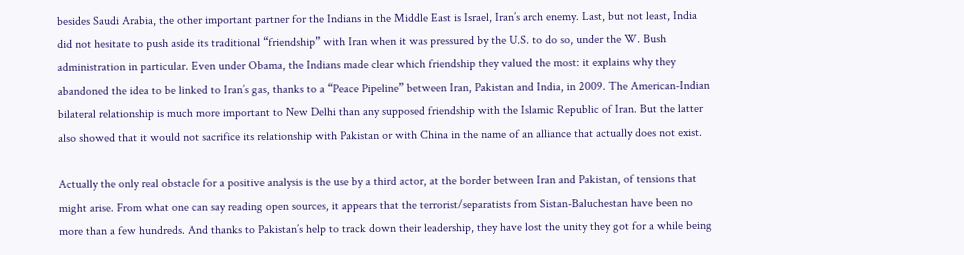besides Saudi Arabia, the other important partner for the Indians in the Middle East is Israel, Iran’s arch enemy. Last, but not least, India did not hesitate to push aside its traditional “friendship” with Iran when it was pressured by the U.S. to do so, under the W. Bush administration in particular. Even under Obama, the Indians made clear which friendship they valued the most: it explains why they abandoned the idea to be linked to Iran’s gas, thanks to a “Peace Pipeline” between Iran, Pakistan and India, in 2009. The American-Indian bilateral relationship is much more important to New Delhi than any supposed friendship with the Islamic Republic of Iran. But the latter also showed that it would not sacrifice its relationship with Pakistan or with China in the name of an alliance that actually does not exist.

Actually the only real obstacle for a positive analysis is the use by a third actor, at the border between Iran and Pakistan, of tensions that might arise. From what one can say reading open sources, it appears that the terrorist/separatists from Sistan-Baluchestan have been no more than a few hundreds. And thanks to Pakistan’s help to track down their leadership, they have lost the unity they got for a while being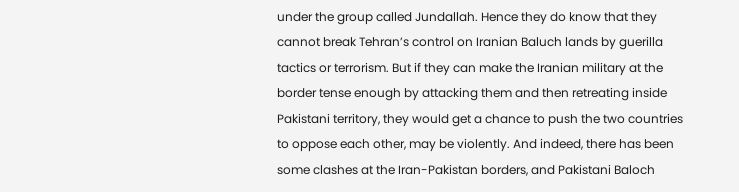under the group called Jundallah. Hence they do know that they cannot break Tehran’s control on Iranian Baluch lands by guerilla tactics or terrorism. But if they can make the Iranian military at the border tense enough by attacking them and then retreating inside Pakistani territory, they would get a chance to push the two countries to oppose each other, may be violently. And indeed, there has been some clashes at the Iran-Pakistan borders, and Pakistani Baloch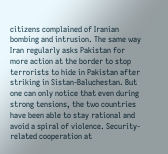citizens complained of Iranian bombing and intrusion. The same way Iran regularly asks Pakistan for more action at the border to stop terrorists to hide in Pakistan after striking in Sistan-Baluchestan. But one can only notice that even during strong tensions, the two countries have been able to stay rational and avoid a spiral of violence. Security-related cooperation at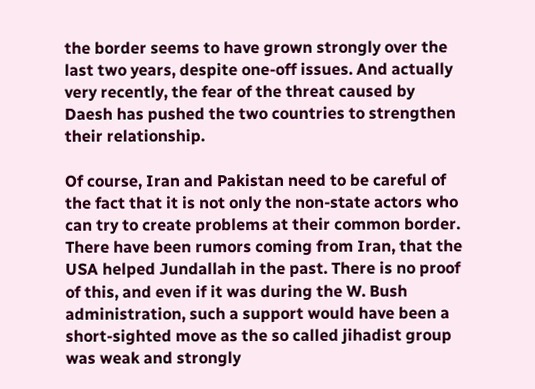the border seems to have grown strongly over the last two years, despite one-off issues. And actually very recently, the fear of the threat caused by Daesh has pushed the two countries to strengthen their relationship.

Of course, Iran and Pakistan need to be careful of the fact that it is not only the non-state actors who can try to create problems at their common border. There have been rumors coming from Iran, that the USA helped Jundallah in the past. There is no proof of this, and even if it was during the W. Bush administration, such a support would have been a short-sighted move as the so called jihadist group was weak and strongly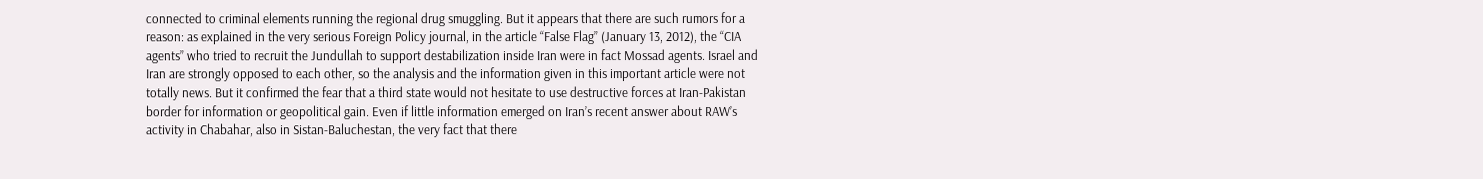connected to criminal elements running the regional drug smuggling. But it appears that there are such rumors for a reason: as explained in the very serious Foreign Policy journal, in the article “False Flag” (January 13, 2012), the “CIA agents” who tried to recruit the Jundullah to support destabilization inside Iran were in fact Mossad agents. Israel and Iran are strongly opposed to each other, so the analysis and the information given in this important article were not totally news. But it confirmed the fear that a third state would not hesitate to use destructive forces at Iran-Pakistan border for information or geopolitical gain. Even if little information emerged on Iran’s recent answer about RAW’s activity in Chabahar, also in Sistan-Baluchestan, the very fact that there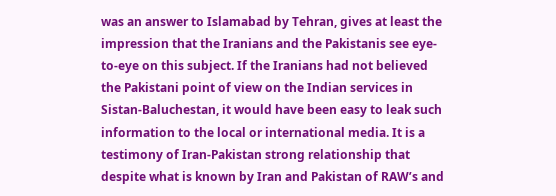was an answer to Islamabad by Tehran, gives at least the impression that the Iranians and the Pakistanis see eye-to-eye on this subject. If the Iranians had not believed the Pakistani point of view on the Indian services in Sistan-Baluchestan, it would have been easy to leak such information to the local or international media. It is a testimony of Iran-Pakistan strong relationship that despite what is known by Iran and Pakistan of RAW’s and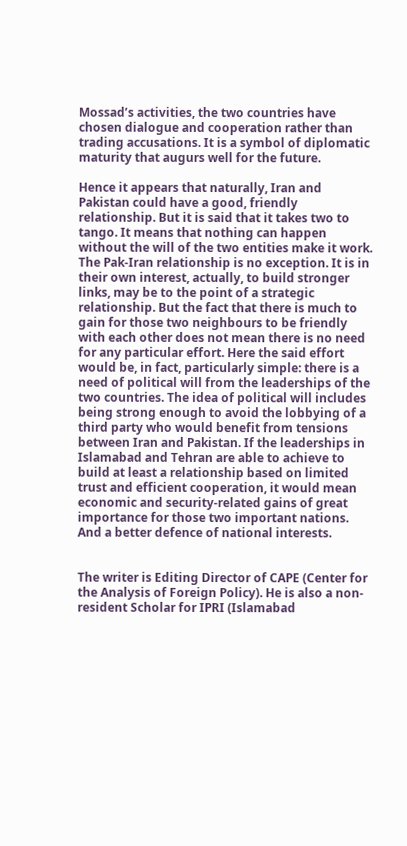Mossad’s activities, the two countries have chosen dialogue and cooperation rather than trading accusations. It is a symbol of diplomatic maturity that augurs well for the future.

Hence it appears that naturally, Iran and Pakistan could have a good, friendly relationship. But it is said that it takes two to tango. It means that nothing can happen without the will of the two entities make it work. The Pak-Iran relationship is no exception. It is in their own interest, actually, to build stronger links, may be to the point of a strategic relationship. But the fact that there is much to gain for those two neighbours to be friendly with each other does not mean there is no need for any particular effort. Here the said effort would be, in fact, particularly simple: there is a need of political will from the leaderships of the two countries. The idea of political will includes being strong enough to avoid the lobbying of a third party who would benefit from tensions between Iran and Pakistan. If the leaderships in Islamabad and Tehran are able to achieve to build at least a relationship based on limited trust and efficient cooperation, it would mean economic and security-related gains of great importance for those two important nations. And a better defence of national interests.


The writer is Editing Director of CAPE (Center for the Analysis of Foreign Policy). He is also a non-resident Scholar for IPRI (Islamabad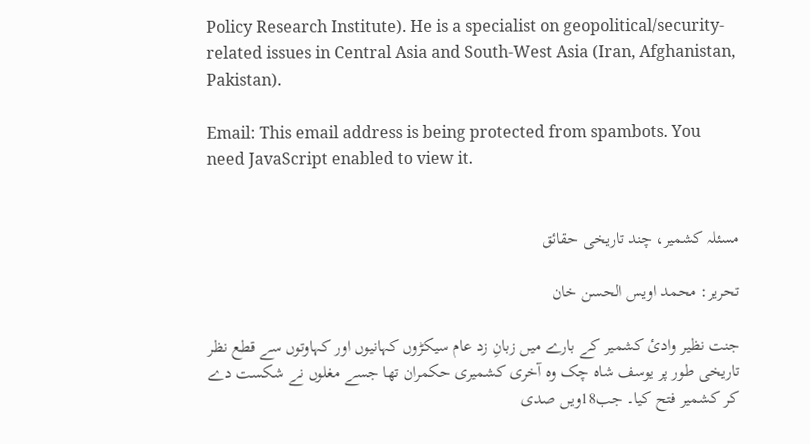Policy Research Institute). He is a specialist on geopolitical/security-related issues in Central Asia and South-West Asia (Iran, Afghanistan, Pakistan).

Email: This email address is being protected from spambots. You need JavaScript enabled to view it.


مسئلہ کشمیر، چند تاریخی حقائق

تحریر: محمد اویس الحسن خان

جنت نظیر وادئ کشمیر کے بارے میں زبانِ زد عام سیکڑوں کہانیوں اور کہاوتوں سے قطع نظر تاریخی طور پر یوسف شاہ چک وہ آخری کشمیری حکمران تھا جسے مغلوں نے شکست دے کر کشمیر فتح کیا۔ جب18ویں صدی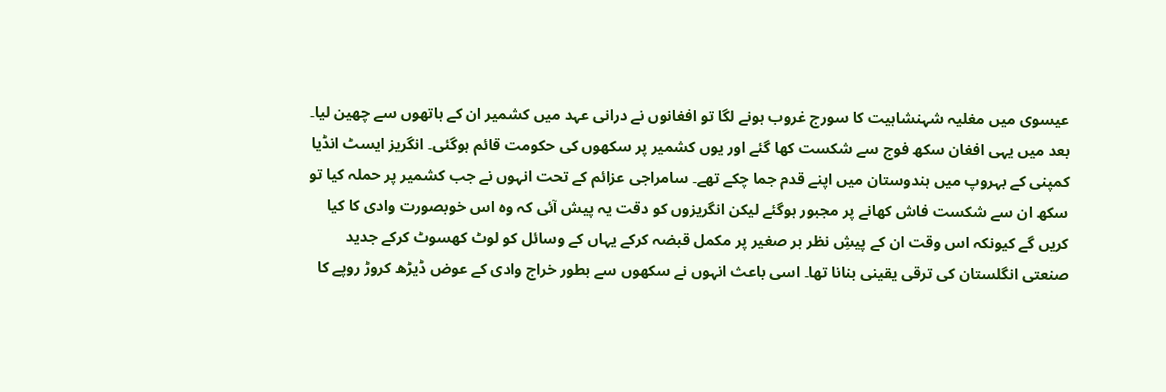عیسوی میں مغلیہ شہنشاہیت کا سورج غروب ہونے لگا تو افغانوں نے درانی عہد میں کشمیر ان کے ہاتھوں سے چھین لیا۔ بعد میں یہی افغان سکھ فوج سے شکست کھا گئے اور یوں کشمیر پر سکھوں کی حکومت قائم ہوگئی۔ انگریز ایسٹ انڈیا کمپنی کے بہروپ میں ہندوستان میں اپنے قدم جما چکے تھے۔ سامراجی عزائم کے تحت انہوں نے جب کشمیر پر حملہ کیا تو سکھ ان سے شکست فاش کھانے پر مجبور ہوگئے لیکن انگریزوں کو دقت یہ پیش آئی کہ وہ اس خوبصورت وادی کا کیا کریں گے کیونکہ اس وقت ان کے پیشِ نظر بر صغیر پر مکمل قبضہ کرکے یہاں کے وسائل کو لوٹ کھسوٹ کرکے جدید صنعتی انگلستان کی ترقی یقینی بنانا تھا۔ اسی باعث انہوں نے سکھوں سے بطور خراج وادی کے عوض ڈیڑھ کروڑ روپے کا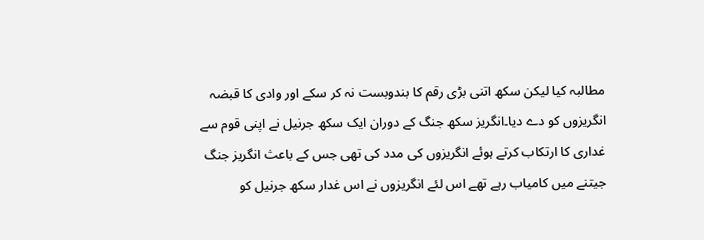مطالبہ کیا لیکن سکھ اتنی بڑی رقم کا بندوبست نہ کر سکے اور وادی کا قبضہ انگریزوں کو دے دیا۔انگریز سکھ جنگ کے دوران ایک سکھ جرنیل نے اپنی قوم سے غداری کا ارتکاب کرتے ہوئے انگریزوں کی مدد کی تھی جس کے باعث انگریز جنگ جیتنے میں کامیاب رہے تھے اس لئے انگریزوں نے اس غدار سکھ جرنیل کو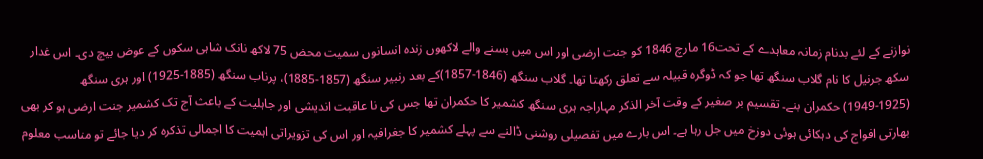نوازنے کے لئے بدنام زمانہ معاہدے کے تحت16 مارچ 1846 کو جنت ارضی اور اس میں بسنے والے لاکھوں زندہ انسانوں سمیت محض 75 لاکھ نانک شاہی سکوں کے عوض بیچ دی۔ اس غدار سکھ جرنیل کا نام گلاب سنگھ تھا جو کہ ڈوگرہ قبیلہ سے تعلق رکھتا تھا۔ گلاب سنگھ (1846-1857)کے بعد رنبیر سنگھ (1857-1885)، پرناب سنگھ (1885-1925) اور ہری سنگھ (1925-1949) حکمران بنے۔ تقسیم بر صغیر کے وقت آخر الذکر مہاراجہ ہری سنگھ کشمیر کا حکمران تھا جس کی نا عاقبت اندیشی اور جاہلیت کے باعث آج تک کشمیر جنت ارضی ہو کر بھی بھارتی افواج کی دہکائی ہوئی دوزخ میں جل رہا ہے۔ اس بارے میں تفصیلی روشنی ڈالنے سے پہلے کشمیر کا جغرافیہ اور اس کی تزویراتی اہمیت کا اجمالی تذکرہ کر دیا جائے تو مناسب معلوم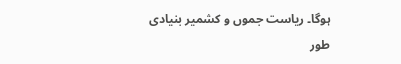ہوگا۔ ریاست جموں و کشمیر بنیادی طور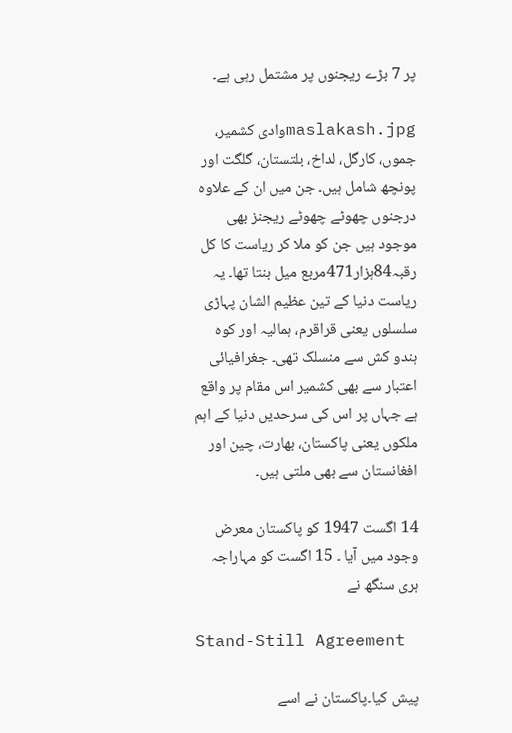پر 7 بڑے ریجنوں پر مشتمل رہی ہے۔

maslakash.jpgوادی کشمیر، جموں، کارگل، لداخ، بلتستان، گلگت اور پونچھ شامل ہیں۔ جن میں ان کے علاوہ درجنوں چھوٹے چھوٹے ریجنز بھی موجود ہیں جن کو ملا کر ریاست کا کل رقبہ84ہزار471مربع میل بنتا تھا۔ یہ ریاست دنیا کے تین عظیم الشان پہاڑی سلسلوں یعنی قراقرم، ہمالیہ اور کوہ ہندو کش سے منسلک تھی۔ جغرافیائی اعتبار سے بھی کشمیر اس مقام پر واقع ہے جہاں پر اس کی سرحدیں دنیا کے اہم ملکوں یعنی پاکستان، بھارت، چین اور افغانستان سے بھی ملتی ہیں۔

14 اگست 1947 کو پاکستان معرض وجود میں آیا ۔ 15 اگست کو مہاراجہ ہری سنگھ نے

Stand-Still Agreement

پیش کیا۔پاکستان نے اسے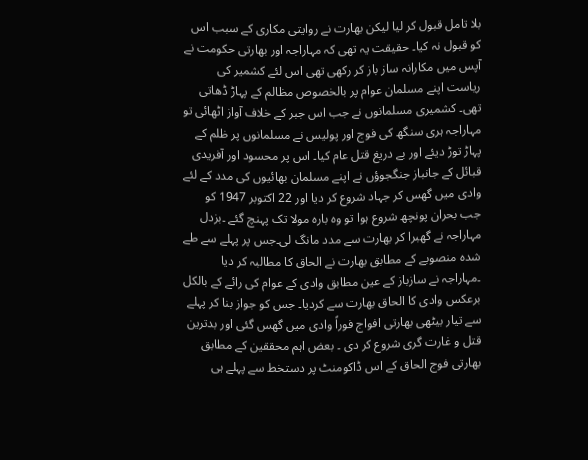بلا تامل قبول کر لیا لیکن بھارت نے روایتی مکاری کے سبب اس کو قبول نہ کیا۔ حقیقت یہ تھی کہ مہاراجہ اور بھارتی حکومت نے آپس میں مکارانہ ساز باز کر رکھی تھی اس لئے کشمیر کی ریاست اپنے مسلمان عوام پر بالخصوص مظالم کے پہاڑ ڈھاتی تھی۔ کشمیری مسلمانوں نے جب اس جبر کے خلاف آواز اٹھائی تو مہاراجہ ہری سنگھ کی فوج اور پولیس نے مسلمانوں پر ظلم کے پہاڑ توڑ دیئے اور بے دریغ قتل عام کیا۔ اس پر محسود اور آفریدی قبائل کے جانباز جنگجوؤں نے اپنے مسلمان بھائیوں کی مدد کے لئے وادی میں گھس کر جہاد شروع کر دیا اور 22 اکتوبر 1947 کو جب بحران پونچھ شروع ہوا تو وہ بارہ مولا تک پہنچ گئے ۔بزدل مہاراجہ نے گھبرا کر بھارت سے مدد مانگ لی۔جس پر پہلے سے طے شدہ منصوبے کے مطابق بھارت نے الحاق کا مطالبہ کر دیا ۔مہاراجہ نے سازباز کے عین مطابق وادی کے عوام کی رائے کے بالکل برعکس وادی کا الحاق بھارت سے کردیا۔ جس کو جواز بنا کر پہلے سے تیار بیٹھی بھارتی افواج فوراً وادی میں گھس گئی اور بدترین قتل و غارت گری شروع کر دی ۔ بعض اہم محققین کے مطابق بھارتی فوج الحاق کے اس ڈاکومنٹ پر دستخط سے پہلے ہی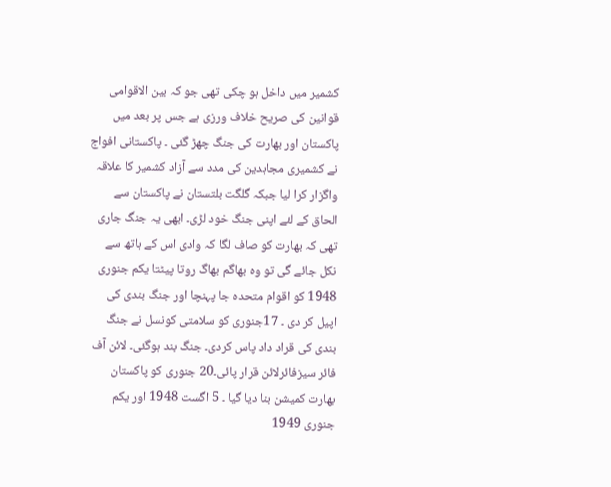کشمیر میں داخل ہو چکی تھی جو کہ بین الاقوامی قوانین کی صریح خلاف ورزی ہے جس پر بعد میں پاکستان اور بھارت کی جنگ چھڑ گئی ۔ پاکستانی افواج نے کشمیری مجاہدین کی مدد سے آزاد کشمیر کا علاقہ واگزار کرا لیا جبکہ گلگت بلتستان نے پاکستان سے الحاق کے لئے اپنی جنگ خود لڑی۔ ابھی یہ جنگ جاری تھی کہ بھارت کو صاف لگا کہ وادی اس کے ہاتھ سے نکل جائے گی تو وہ بھاگم بھاگ روتا پیٹتا یکم جنوری 1948 کو اقوام متحدہ جا پہنچا اور جنگ بندی کی اپیل کر دی ۔ 17جنوری کو سلامتی کونسل نے جنگ بندی کی قراد داد پاس کردی۔ جنگ بند ہوگئی۔ لائن آف فائر سیزفائرلائن قرار پائی۔20 جنوری کو پاکستان بھارت کمیشن بنا دیا گیا ۔ 5 اگست 1948 اور یکم جنوری 1949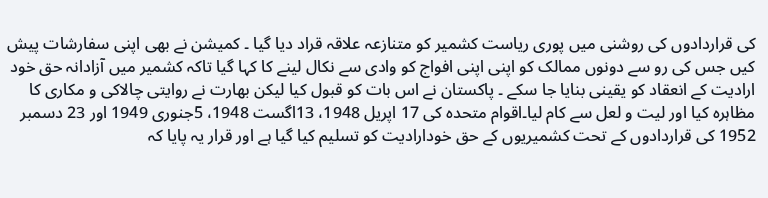کی قراردادوں کی روشنی میں پوری ریاست کشمیر کو متنازعہ علاقہ قراد دیا گیا ۔ کمیشن نے بھی اپنی سفارشات پیش کیں جس کی رو سے دونوں ممالک کو اپنی اپنی افواج کو وادی سے نکال لینے کا کہا گیا تاکہ کشمیر میں آزادانہ حق خود ارادیت کے انعقاد کو یقینی بنایا جا سکے ۔ پاکستان نے اس بات کو قبول کیا لیکن بھارت نے روایتی چالاکی و مکاری کا مظاہرہ کیا اور لیت و لعل سے کام لیا۔اقوام متحدہ کی 17 اپریل 1948، 13اگست 1948، 5جنوری 1949 اور 23 دسمبر 1952 کی قراردادوں کے تحت کشمیریوں کے حق خودارادیت کو تسلیم کیا گیا ہے اور قرار یہ پایا کہ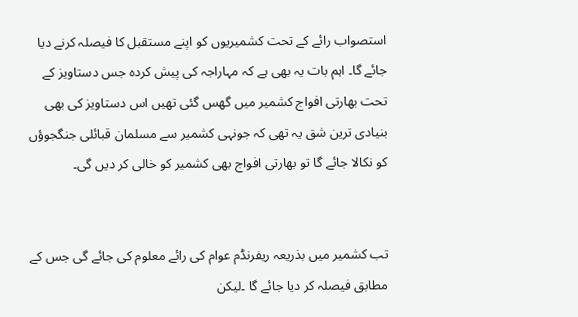استصواب رائے کے تحت کشمیریوں کو اپنے مستقبل کا فیصلہ کرنے دیا جائے گا۔ اہم بات یہ بھی ہے کہ مہاراجہ کی پیش کردہ جس دستاویز کے تحت بھارتی افواج کشمیر میں گھس گئی تھیں اس دستاویز کی بھی بنیادی ترین شق یہ تھی کہ جونہی کشمیر سے مسلمان قبائلی جنگجوؤں کو نکالا جائے گا تو بھارتی افواج بھی کشمیر کو خالی کر دیں گی۔


تب کشمیر میں بذریعہ ریفرنڈم عوام کی رائے معلوم کی جائے گی جس کے مطابق فیصلہ کر دیا جائے گا ۔لیکن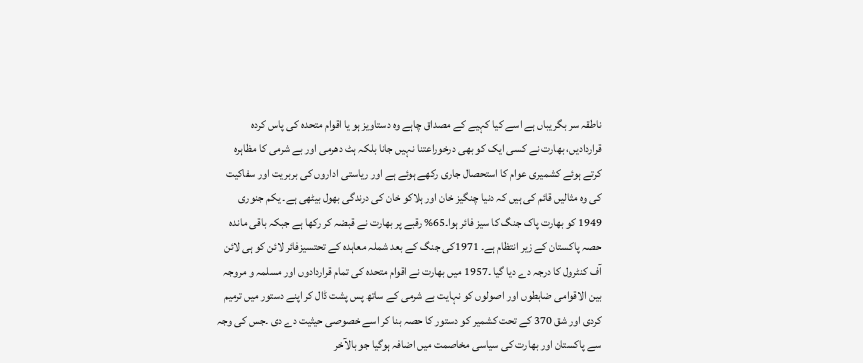ناطقہ سر بگریباں ہے اسے کیا کہیے کے مصداق چاہے وہ دستاویز ہو یا اقوام متحدہ کی پاس کردہ قراردادیں، بھارت نے کسی ایک کو بھی درخوراعتنا نہیں جانا بلکہ ہٹ دھرمی اور بے شرمی کا مظاہرہ کرتے ہوئے کشمیری عوام کا استحصال جاری رکھے ہوئے ہے اور ریاستی اداروں کی بربریت اور سفاکیت کی وہ مثالیں قائم کی ہیں کہ دنیا چنگیز خان اور ہلاکو خان کی درندگی بھول بیٹھی ہے۔ یکم جنوری 1949 کو بھارت پاک جنگ کا سیز فائر ہوا۔65% رقبے پر بھارت نے قبضہ کر رکھا ہے جبکہ باقی ماندہ حصہ پاکستان کے زیر انتظام ہے۔ 1971کی جنگ کے بعد شملہ معاہدہ کے تحتسیزفائر لائن کو ہی لائن آف کنٹرول کا درجہ دے دیا گیا ۔1957 میں بھارت نے اقوام متحدہ کی تمام قراردادوں اور مسلمہ و مروجہ بین الاقوامی ضابطوں اور اصولوں کو نہایت بے شرمی کے ساتھ پس پشت ڈال کر اپنے دستور میں ترمیم کردی اور شق 370 کے تحت کشمیر کو دستور کا حصہ بنا کر اسے خصوصی حیثیت دے دی ۔جس کی وجہ سے پاکستان اور بھارت کی سیاسی مخاصمت میں اضافہ ہوگیا جو بالآخر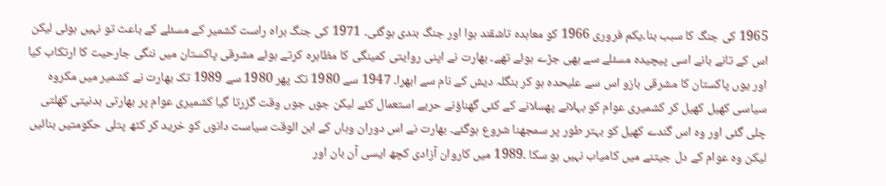1965 کی جنگ کا سبب بنا۔یکم فروری 1966 کو معاہدہ تاشقند ہوا اور جنگ بندی ہوگئی۔ 1971 کی جنگ براہ راست کشمیر کے مسئلے کے باعث تو نہیں ہوئی لیکن اس کے تانے بانے اسی پیچیدہ مسئلے سے بھی جڑے ہوئے تھے۔ بھارت نے اپنی روایتی کمینگی کا مظاہرہ کرتے ہوئے مشرقی پاکستان میں ننگی جارحیت کا ارتکاب کیا اور یوں پاکستان کا مشرقی بازو اس سے علیحدہ ہو کر بنگلہ دیش کے نام سے ابھرا۔ 1947 سے 1980 تک پھر 1980 سے 1989 تک بھارت نے کشمیر میں مکروہ سیاسی کھیل کھیل کر کشمیری عوام کو بہلانے پھسلانے کے کئی گھناؤنے حربے استعمال کئے لیکن جوں جوں وقت گزرتا گیا کشمیری عوام پر بھارتی بدنیتی کھلتی چلی گئی اور وہ اس گندے کھیل کو بہتر طور پر سمجھنا شروع ہوگئے۔ بھارت نے اس دوران وہاں کے ابن الوقت سیاست دانوں کو خرید کر کٹھ پتلی حکومتیں بنائیں لیکن وہ عوام کے دل جیتنے میں کامیاب نہیں ہو سکا ۔1989 میں کاروان آزادی کچھ ایسی آن بان اور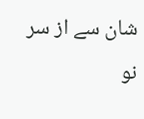شان سے از سر نو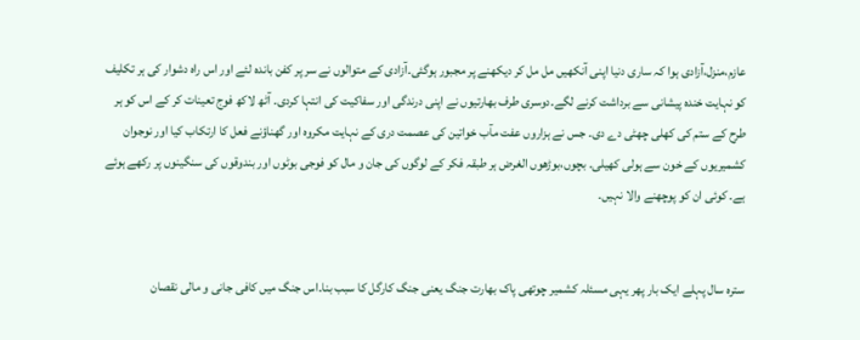عازم،منزل،آزادی ہوا کہ ساری دنیا اپنی آنکھیں مل مل کر دیکھنے پر مجبور ہوگئی۔آزادی کے متوالوں نے سر پر کفن باندہ لئے اور اس راہ دشوار کی ہر تکلیف کو نہایت خندہ پیشانی سے برداشت کرنے لگے۔دوسری طرف بھارتیوں نے اپنی درندگی اور سفاکیت کی انتہا کردی۔ آٹھ لاکھ فوج تعینات کر کے اس کو ہر طرح کے ستم کی کھلی چھٹی دے دی۔ جس نے ہزاروں عفت مآب خواتین کی عصمت دری کے نہایت مکروہ اور گھناؤنے فعل کا ارتکاب کیا اور نوجوان کشمیریوں کے خون سے ہولی کھیلی۔ بچوں،بوڑھوں الغرض ہر طبقہ فکر کے لوگوں کی جان و مال کو فوجی بوٹوں اور بندوقوں کی سنگینوں پر رکھے ہوئے ہے۔ کوئی ان کو پوچھنے والا نہیں۔


سترہ سال پہلے ایک بار پھر یہی مسئلہ کشمیر چوتھی پاک بھارت جنگ یعنی جنگ کارگل کا سبب بنا۔اس جنگ میں کافی جانی و مالی نقصان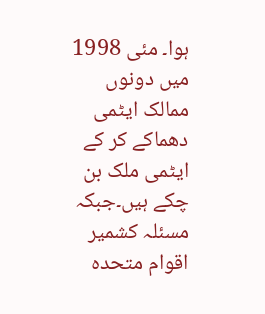ہوا۔ مئی 1998 میں دونوں ممالک ایٹمی دھماکے کر کے ایٹمی ملک بن چکے ہیں۔جبکہ مسئلہ کشمیر اقوام متحدہ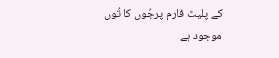کے پلیٹ فارم پرجُوں کا تُوں موجود ہے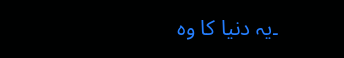۔یہ دنیا کا وہ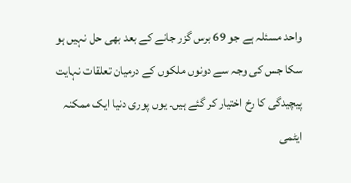واحد مسئلہ ہے جو 69 برس گزر جانے کے بعد بھی حل نہیں ہو سکا جس کی وجہ سے دونوں ملکوں کے درمیان تعلقات نہایت پیچیدگی کا رخ اختیار کر گئے ہیں۔ یوں پوری دنیا ایک ممکنہ ایٹمی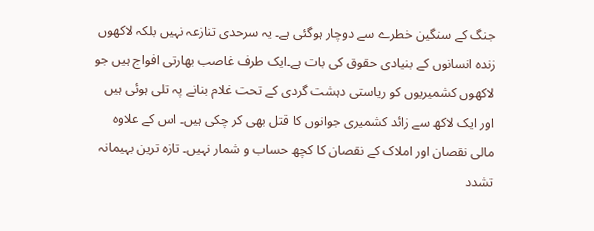جنگ کے سنگین خطرے سے دوچار ہوگئی ہے۔ یہ سرحدی تنازعہ نہیں بلکہ لاکھوں زندہ انسانوں کے بنیادی حقوق کی بات ہے۔ایک طرف غاصب بھارتی افواج ہیں جو لاکھوں کشمیریوں کو ریاستی دہشت گردی کے تحت غلام بنانے پہ تلی ہوئی ہیں اور ایک لاکھ سے زائد کشمیری جوانوں کا قتل بھی کر چکی ہیں۔ اس کے علاوہ مالی نقصان اور املاک کے نقصان کا کچھ حساب و شمار نہیں۔ تازہ ترین بہیمانہ تشدد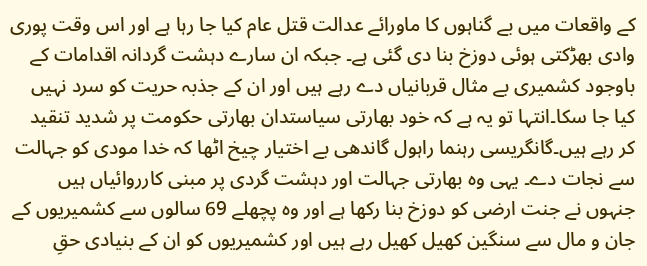کے واقعات میں بے گناہوں کا ماورائے عدالت قتل عام کیا جا رہا ہے اور اس وقت پوری وادی بھڑکتی ہوئی دوزخ بنا دی گئی ہے۔ جبکہ ان سارے دہشت گردانہ اقدامات کے باوجود کشمیری بے مثال قربانیاں دے رہے ہیں اور ان کے جذبہ حریت کو سرد نہیں کیا جا سکا۔انتہا تو یہ ہے کہ خود بھارتی سیاستدان بھارتی حکومت پر شدید تنقید کر رہے ہیں۔گانگریسی رہنما راہول گاندھی بے اختیار چیخ اٹھا کہ خدا مودی کو جہالت سے نجات دے۔ یہی وہ بھارتی جہالت اور دہشت گردی پر مبنی کارروائیاں ہیں جنہوں نے جنت ارضی کو دوزخ بنا رکھا ہے اور وہ پچھلے 69 سالوں سے کشمیریوں کے جان و مال سے سنگین کھیل کھیل رہے ہیں اور کشمیریوں کو ان کے بنیادی حقِ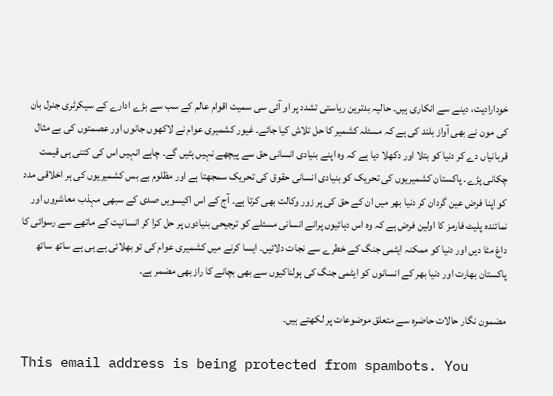خودارادیت، دینے سے انکاری ہیں۔ حالیہ بدترین ریاستی تشدد پر او آئی سی سمیت اقوام عالم کے سب سے بڑے ادارے کے سیکرٹری جنرل بان کی مون نے بھی آواز بلند کی ہے کہ مسئلہ کشمیر کا حل تلاش کیا جائے۔ غیور کشمیری عوام نے لاکھوں جانوں اور عصمتوں کی بے مثال قربانیاں دے کر دنیا کو بتلا اور دکھلا دیا ہے کہ وہ اپنے بنیادی انسانی حق سے پیچھے نہیں ہٹیں گے۔ چاہے انہیں اس کی کتنی ہی قیمت چکانی پڑے۔ پاکستان کشمیریوں کی تحریک کو بنیادی انسانی حقوق کی تحریک سمجھتا ہے اور مظلوم بے بس کشمیریوں کی ہر اخلاقی مدد کو اپنا فرض عین گردان کر دنیا بھر میں ان کے حق کی پر زور وکالت بھی کرتا ہے۔ آج کے اس اکیسویں صدی کے سبھی مہذب معاشروں اور نمائندہ پلیٹ فارمز کا اولین فرض ہے کہ وہ اس دہائیوں پرانے انسانی مسئلے کو ترجیحی بنیادوں پر حل کرا کر انسانیت کے ماتھے سے رسوائی کا داغ مٹا دیں اور دنیا کو ممکنہ ایٹمی جنگ کے خطرے سے نجات دلائیں۔ ایسا کرنے میں کشمیری عوام کی تو بھلائی ہے ہی ہے ساتھ ساتھ پاکستان بھارت اور دنیا بھر کے انسانوں کو ایٹمی جنگ کی ہولناکیوں سے بھی بچانے کا راز بھی مضمر ہے۔

مضمون نگار حالات حاضرہ سے متعلق موضوعات پر لکھتے ہیں۔

This email address is being protected from spambots. You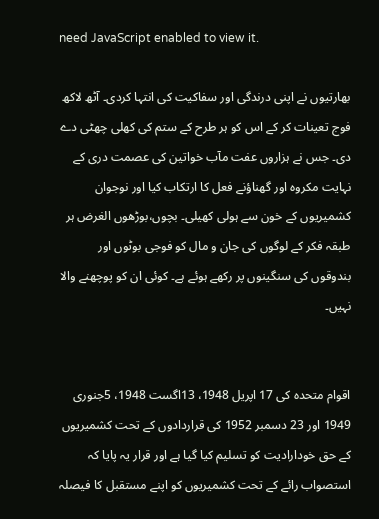need JavaScript enabled to view it.

بھارتیوں نے اپنی درندگی اور سفاکیت کی انتہا کردی۔ آٹھ لاکھ فوج تعینات کر کے اس کو ہر طرح کے ستم کی کھلی چھٹی دے دی۔ جس نے ہزاروں عفت مآب خواتین کی عصمت دری کے نہایت مکروہ اور گھناؤنے فعل کا ارتکاب کیا اور نوجوان کشمیریوں کے خون سے ہولی کھیلی۔ بچوں،بوڑھوں الغرض ہر طبقہ فکر کے لوگوں کی جان و مال کو فوجی بوٹوں اور بندوقوں کی سنگینوں پر رکھے ہوئے ہے۔ کوئی ان کو پوچھنے والا نہیں۔


اقوام متحدہ کی 17 اپریل 1948، 13اگست 1948، 5جنوری 1949 اور 23 دسمبر 1952 کی قراردادوں کے تحت کشمیریوں کے حق خودارادیت کو تسلیم کیا گیا ہے اور قرار یہ پایا کہ استصواب رائے کے تحت کشمیریوں کو اپنے مستقبل کا فیصلہ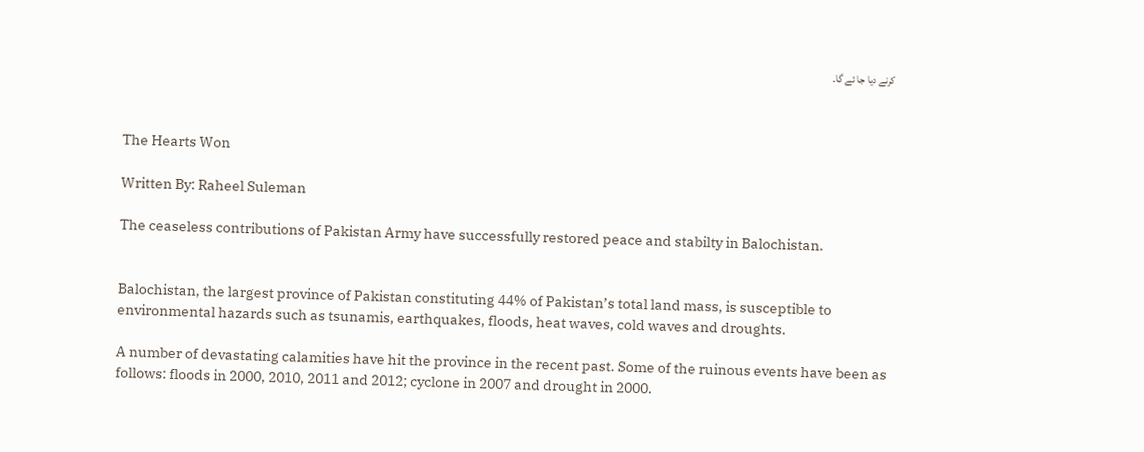کرنے دیا جا ئے گا۔



The Hearts Won

Written By: Raheel Suleman

The ceaseless contributions of Pakistan Army have successfully restored peace and stabilty in Balochistan.


Balochistan, the largest province of Pakistan constituting 44% of Pakistan’s total land mass, is susceptible to environmental hazards such as tsunamis, earthquakes, floods, heat waves, cold waves and droughts.

A number of devastating calamities have hit the province in the recent past. Some of the ruinous events have been as follows: floods in 2000, 2010, 2011 and 2012; cyclone in 2007 and drought in 2000.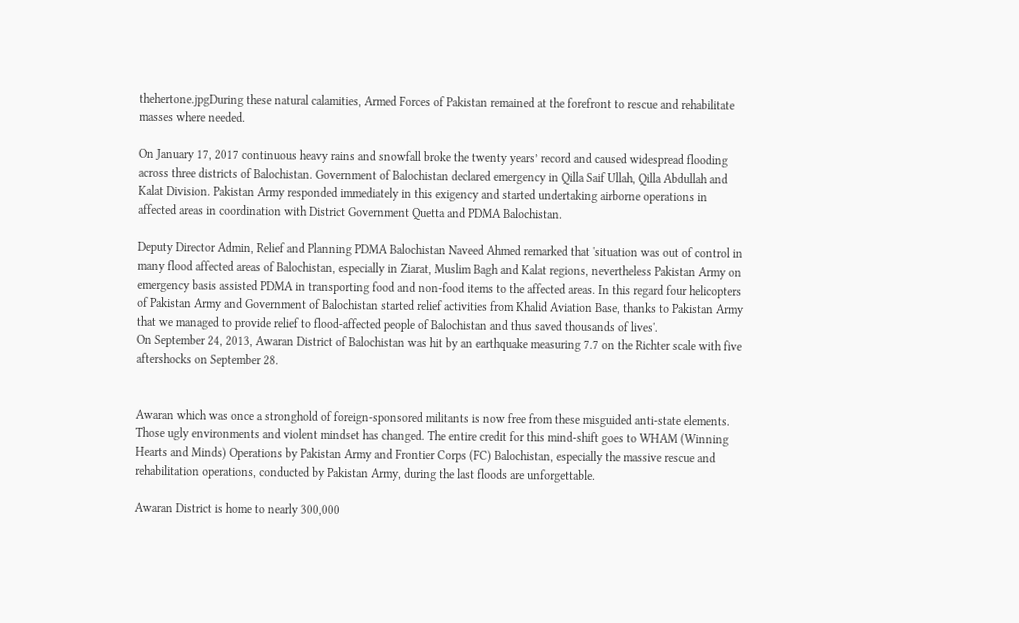thehertone.jpgDuring these natural calamities, Armed Forces of Pakistan remained at the forefront to rescue and rehabilitate masses where needed.

On January 17, 2017 continuous heavy rains and snowfall broke the twenty years’ record and caused widespread flooding across three districts of Balochistan. Government of Balochistan declared emergency in Qilla Saif Ullah, Qilla Abdullah and Kalat Division. Pakistan Army responded immediately in this exigency and started undertaking airborne operations in affected areas in coordination with District Government Quetta and PDMA Balochistan.

Deputy Director Admin, Relief and Planning PDMA Balochistan Naveed Ahmed remarked that 'situation was out of control in many flood affected areas of Balochistan, especially in Ziarat, Muslim Bagh and Kalat regions, nevertheless Pakistan Army on emergency basis assisted PDMA in transporting food and non-food items to the affected areas. In this regard four helicopters of Pakistan Army and Government of Balochistan started relief activities from Khalid Aviation Base, thanks to Pakistan Army that we managed to provide relief to flood-affected people of Balochistan and thus saved thousands of lives'.
On September 24, 2013, Awaran District of Balochistan was hit by an earthquake measuring 7.7 on the Richter scale with five aftershocks on September 28.


Awaran which was once a stronghold of foreign-sponsored militants is now free from these misguided anti-state elements. Those ugly environments and violent mindset has changed. The entire credit for this mind-shift goes to WHAM (Winning Hearts and Minds) Operations by Pakistan Army and Frontier Corps (FC) Balochistan, especially the massive rescue and rehabilitation operations, conducted by Pakistan Army, during the last floods are unforgettable.

Awaran District is home to nearly 300,000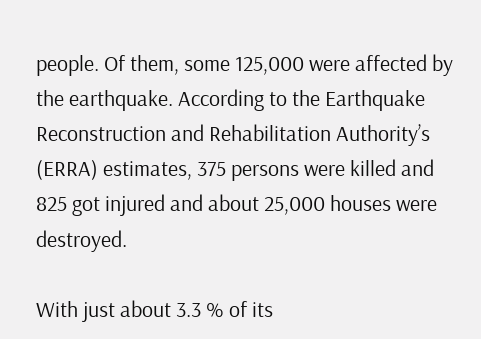people. Of them, some 125,000 were affected by the earthquake. According to the Earthquake Reconstruction and Rehabilitation Authority’s (ERRA) estimates, 375 persons were killed and 825 got injured and about 25,000 houses were destroyed.

With just about 3.3 % of its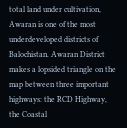total land under cultivation, Awaran is one of the most underdeveloped districts of Balochistan. Awaran District makes a lopsided triangle on the map between three important highways: the RCD Highway, the Coastal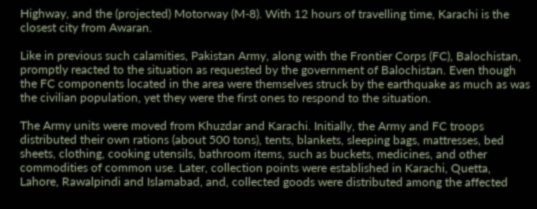Highway, and the (projected) Motorway (M-8). With 12 hours of travelling time, Karachi is the closest city from Awaran.

Like in previous such calamities, Pakistan Army, along with the Frontier Corps (FC), Balochistan, promptly reacted to the situation as requested by the government of Balochistan. Even though the FC components located in the area were themselves struck by the earthquake as much as was the civilian population, yet they were the first ones to respond to the situation.

The Army units were moved from Khuzdar and Karachi. Initially, the Army and FC troops distributed their own rations (about 500 tons), tents, blankets, sleeping bags, mattresses, bed sheets, clothing, cooking utensils, bathroom items, such as buckets, medicines, and other commodities of common use. Later, collection points were established in Karachi, Quetta, Lahore, Rawalpindi and Islamabad, and, collected goods were distributed among the affected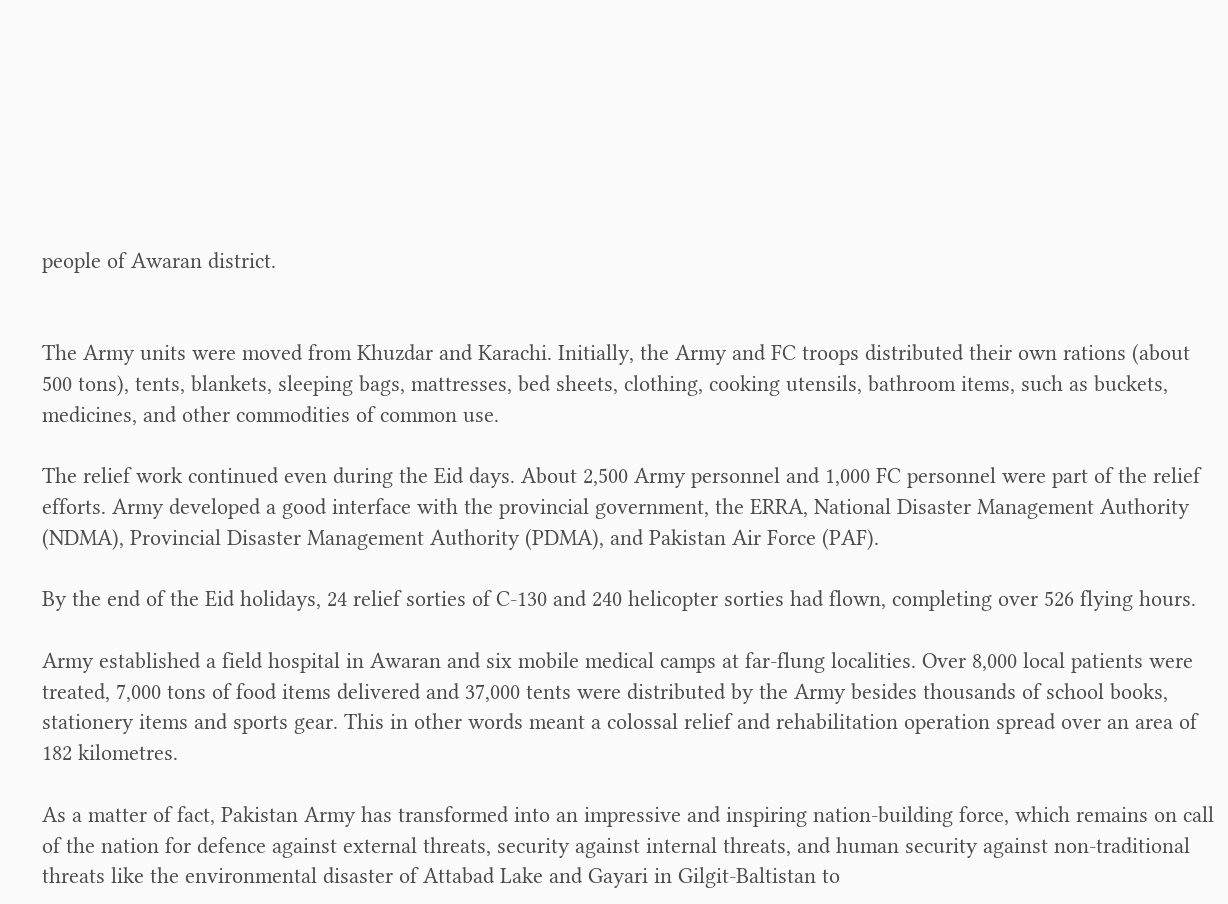people of Awaran district.


The Army units were moved from Khuzdar and Karachi. Initially, the Army and FC troops distributed their own rations (about 500 tons), tents, blankets, sleeping bags, mattresses, bed sheets, clothing, cooking utensils, bathroom items, such as buckets, medicines, and other commodities of common use.

The relief work continued even during the Eid days. About 2,500 Army personnel and 1,000 FC personnel were part of the relief efforts. Army developed a good interface with the provincial government, the ERRA, National Disaster Management Authority (NDMA), Provincial Disaster Management Authority (PDMA), and Pakistan Air Force (PAF).

By the end of the Eid holidays, 24 relief sorties of C-130 and 240 helicopter sorties had flown, completing over 526 flying hours.

Army established a field hospital in Awaran and six mobile medical camps at far-flung localities. Over 8,000 local patients were treated, 7,000 tons of food items delivered and 37,000 tents were distributed by the Army besides thousands of school books, stationery items and sports gear. This in other words meant a colossal relief and rehabilitation operation spread over an area of 182 kilometres.

As a matter of fact, Pakistan Army has transformed into an impressive and inspiring nation-building force, which remains on call of the nation for defence against external threats, security against internal threats, and human security against non-traditional threats like the environmental disaster of Attabad Lake and Gayari in Gilgit-Baltistan to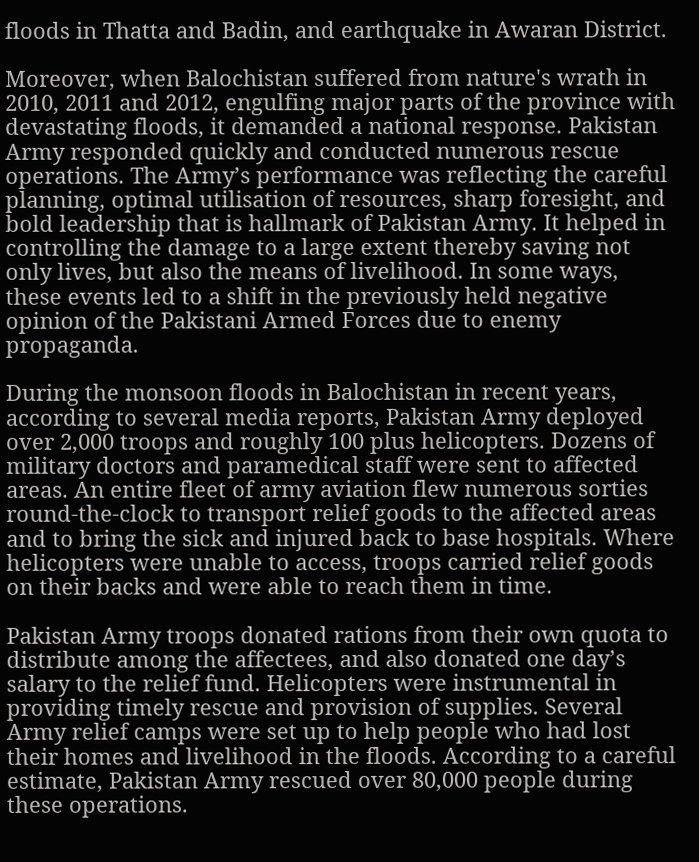floods in Thatta and Badin, and earthquake in Awaran District.

Moreover, when Balochistan suffered from nature's wrath in 2010, 2011 and 2012, engulfing major parts of the province with devastating floods, it demanded a national response. Pakistan Army responded quickly and conducted numerous rescue operations. The Army’s performance was reflecting the careful planning, optimal utilisation of resources, sharp foresight, and bold leadership that is hallmark of Pakistan Army. It helped in controlling the damage to a large extent thereby saving not only lives, but also the means of livelihood. In some ways, these events led to a shift in the previously held negative opinion of the Pakistani Armed Forces due to enemy propaganda.

During the monsoon floods in Balochistan in recent years, according to several media reports, Pakistan Army deployed over 2,000 troops and roughly 100 plus helicopters. Dozens of military doctors and paramedical staff were sent to affected areas. An entire fleet of army aviation flew numerous sorties round-the-clock to transport relief goods to the affected areas and to bring the sick and injured back to base hospitals. Where helicopters were unable to access, troops carried relief goods on their backs and were able to reach them in time.

Pakistan Army troops donated rations from their own quota to distribute among the affectees, and also donated one day’s salary to the relief fund. Helicopters were instrumental in providing timely rescue and provision of supplies. Several Army relief camps were set up to help people who had lost their homes and livelihood in the floods. According to a careful estimate, Pakistan Army rescued over 80,000 people during these operations.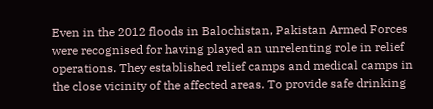Even in the 2012 floods in Balochistan, Pakistan Armed Forces were recognised for having played an unrelenting role in relief operations. They established relief camps and medical camps in the close vicinity of the affected areas. To provide safe drinking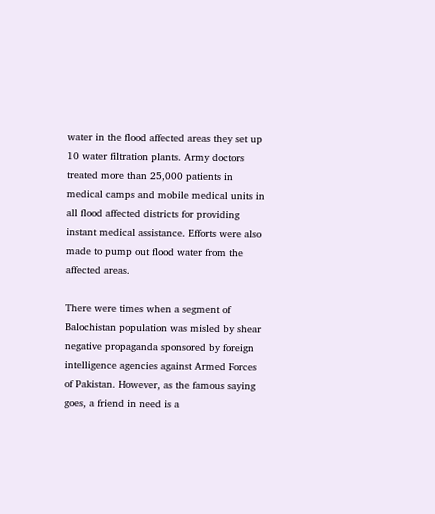water in the flood affected areas they set up 10 water filtration plants. Army doctors treated more than 25,000 patients in medical camps and mobile medical units in all flood affected districts for providing instant medical assistance. Efforts were also made to pump out flood water from the affected areas.

There were times when a segment of Balochistan population was misled by shear negative propaganda sponsored by foreign intelligence agencies against Armed Forces of Pakistan. However, as the famous saying goes, a friend in need is a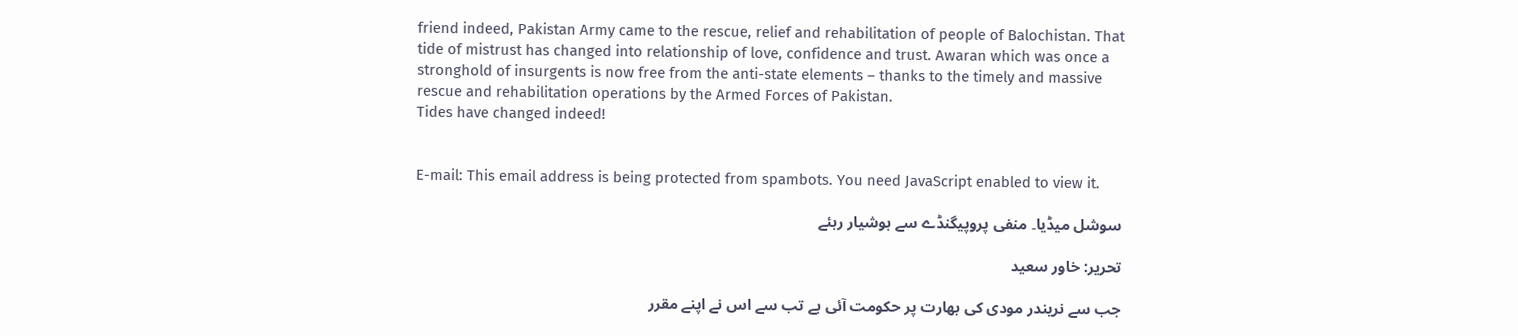friend indeed, Pakistan Army came to the rescue, relief and rehabilitation of people of Balochistan. That tide of mistrust has changed into relationship of love, confidence and trust. Awaran which was once a stronghold of insurgents is now free from the anti-state elements – thanks to the timely and massive rescue and rehabilitation operations by the Armed Forces of Pakistan.
Tides have changed indeed!


E-mail: This email address is being protected from spambots. You need JavaScript enabled to view it.

سوشل میڈیا۔ منفی پروپیگنڈے سے ہوشیار رہئے

تحریر: خاور سعید

جب سے نریندر مودی کی بھارت پر حکومت آئی ہے تب سے اس نے اپنے مقرر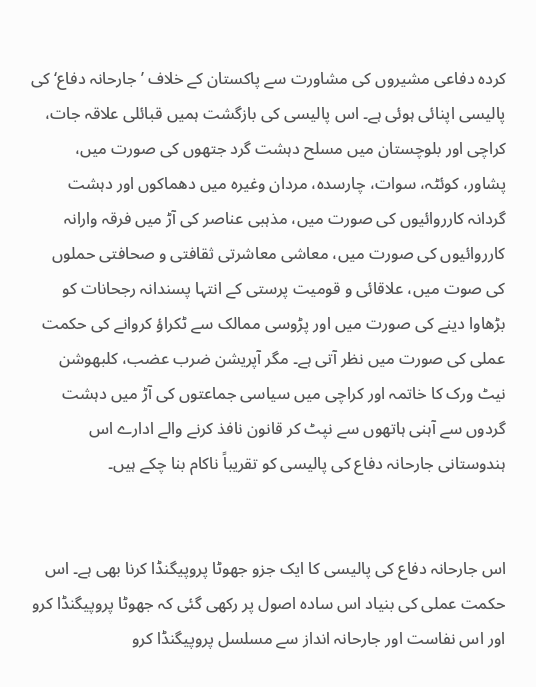کردہ دفاعی مشیروں کی مشاورت سے پاکستان کے خلاف ’جارحانہ دفاع‘ کی پالیسی اپنائی ہوئی ہے۔ اس پالیسی کی بازگشت ہمیں قبائلی علاقہ جات، کراچی اور بلوچستان میں مسلح دہشت گرد جتھوں کی صورت میں، پشاور، کوئٹہ، سوات، چارسدہ، مردان وغیرہ میں دھماکوں اور دہشت گردانہ کارروائیوں کی صورت میں، مذہبی عناصر کی آڑ میں فرقہ وارانہ کارروائیوں کی صورت میں، معاشی معاشرتی ثقافتی و صحافتی حملوں کی صوت میں، علاقائی و قومیت پرستی کے انتہا پسندانہ رجحانات کو بڑھاوا دینے کی صورت میں اور پڑوسی ممالک سے ٹکراؤ کروانے کی حکمت عملی کی صورت میں نظر آتی ہے۔ مگر آپریشن ضرب عضب، کلبھوشن نیٹ ورک کا خاتمہ اور کراچی میں سیاسی جماعتوں کی آڑ میں دہشت گردوں سے آہنی ہاتھوں سے نپٹ کر قانون نافذ کرنے والے ادارے اس ہندوستانی جارحانہ دفاع کی پالیسی کو تقریباً ناکام بنا چکے ہیں۔


اس جارحانہ دفاع کی پالیسی کا ایک جزو جھوٹا پروپیگنڈا کرنا بھی ہے۔ اس حکمت عملی کی بنیاد اس سادہ اصول پر رکھی گئی کہ جھوٹا پروپیگنڈا کرو اور اس نفاست اور جارحانہ انداز سے مسلسل پروپیگنڈا کرو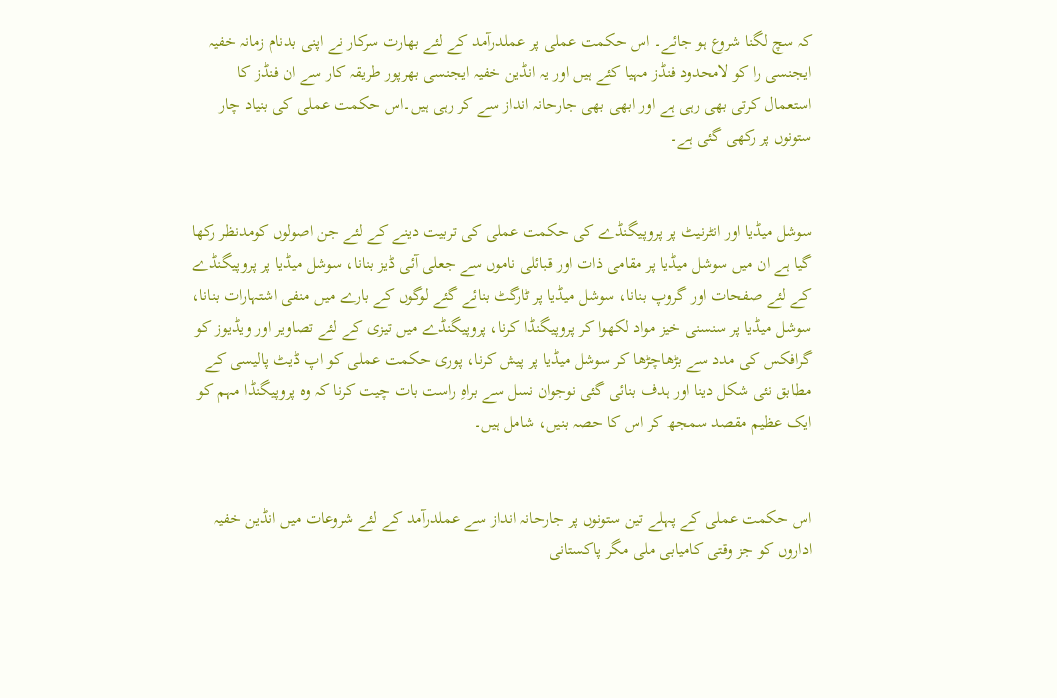کہ سچ لگنا شروع ہو جائے۔ اس حکمت عملی پر عملدرآمد کے لئے بھارت سرکار نے اپنی بدنام زمانہ خفیہ ایجنسی را کو لامحدود فنڈز مہیا کئے ہیں اور یہ انڈین خفیہ ایجنسی بھرپور طریقہ کار سے ان فنڈز کا استعمال کرتی بھی رہی ہے اور ابھی بھی جارحانہ انداز سے کر رہی ہیں۔اس حکمت عملی کی بنیاد چار ستونوں پر رکھی گئی ہے۔


سوشل میڈیا اور انٹرنیٹ پر پروپیگنڈے کی حکمت عملی کی تربیت دینے کے لئے جن اصولوں کومدنظر رکھا گیا ہے ان میں سوشل میڈیا پر مقامی ذات اور قبائلی ناموں سے جعلی آئی ڈیز بنانا، سوشل میڈیا پر پروپیگنڈے کے لئے صفحات اور گروپ بنانا، سوشل میڈیا پر ٹارگٹ بنائے گئے لوگوں کے بارے میں منفی اشتہارات بنانا، سوشل میڈیا پر سنسنی خیز مواد لکھوا کر پروپیگنڈا کرنا، پروپیگنڈے میں تیزی کے لئے تصاویر اور ویڈیوز کو گرافکس کی مدد سے بڑھاچڑھا کر سوشل میڈیا پر پیش کرنا، پوری حکمت عملی کو اپ ڈیٹ پالیسی کے مطابق نئی شکل دینا اور ہدف بنائی گئی نوجوان نسل سے براہِ راست بات چیت کرنا کہ وہ پروپیگنڈا مہم کو ایک عظیم مقصد سمجھ کر اس کا حصہ بنیں، شامل ہیں۔


اس حکمت عملی کے پہلے تین ستونوں پر جارحانہ انداز سے عملدرآمد کے لئے شروعات میں انڈین خفیہ اداروں کو جز وقتی کامیابی ملی مگر پاکستانی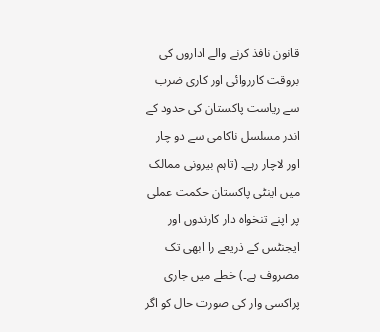قانون نافذ کرنے والے اداروں کی بروقت کارروائی اور کاری ضرب سے ریاست پاکستان کی حدود کے اندر مسلسل ناکامی سے دو چار اور لاچار رہے۔ (تاہم بیرونی ممالک میں اینٹی پاکستان حکمت عملی پر اپنے تنخواہ دار کارندوں اور ایجنٹس کے ذریعے را ابھی تک مصروف ہے۔) خطے میں جاری پراکسی وار کی صورت حال کو اگر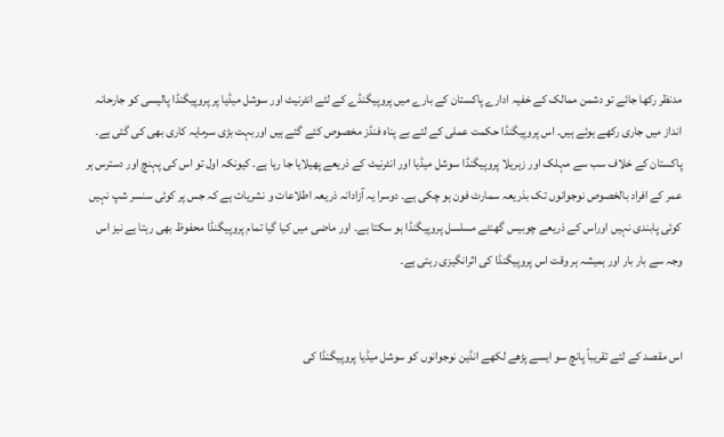مدنظر رکھا جائے تو دشمن ممالک کے خفیہ ادارے پاکستان کے بارے میں پروپیگنڈے کے لئے انٹرنیٹ اور سوشل میڈیا پر پروپیگنڈا پالیسی کو جارحانہ انداز میں جاری رکھے ہوئے ہیں۔ اس پروپیگنڈا حکمت عملی کے لئے بے پناہ فنڈز مخصوص کئے گئے ہیں اوربہت بڑی سرمایہ کاری بھی کی گئی ہے۔ پاکستان کے خلاف سب سے مہلک اور زہریلا پروپیگنڈا سوشل میڈیا اور انٹرنیٹ کے ذریعے پھیلایا جا رہا ہے۔ کیونکہ اول تو اس کی پہنچ اور دسترس ہر عمر کے افراد بالخصوص نوجوانوں تک بذریعہ سمارٹ فون ہو چکی ہے۔ دوسرا یہ آزادانہ ذریعہ اطلاعات و نشریات ہے کہ جس پر کوئی سنسر شپ نہیں کوئی پابندی نہیں اوراس کے ذریعے چوبیس گھنٹے مسلسل پروپیگنڈا ہو سکتا ہے۔ اور ماضی میں کیا گیا تمام پروپیگنڈا محفوظ بھی رہتا ہے نیز اس وجہ سے بار بار اور ہمیشہ ہر وقت اس پروپیگنڈا کی اثرانگیزی رہتی ہے۔


اس مقصد کے لئے تقریباً پانچ سو ایسے پڑھے لکھے انڈین نوجوانوں کو سوشل میڈیا پروپیگنڈا کی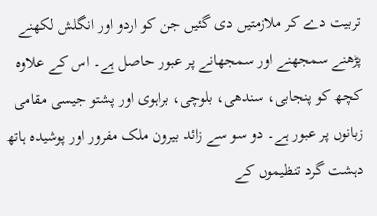تربیت دے کر ملازمتیں دی گئیں جن کو اردو اور انگلش لکھنے پڑھنے سمجھنے اور سمجھانے پر عبور حاصل ہے۔ اس کے علاوہ کچھ کو پنجابی، سندھی، بلوچی، براہوی اور پشتو جیسی مقامی زبانوں پر عبور ہے۔ دو سو سے زائد بیرون ملک مفرور اور پوشیدہ ہاتھ دہشت گرد تنظیموں کے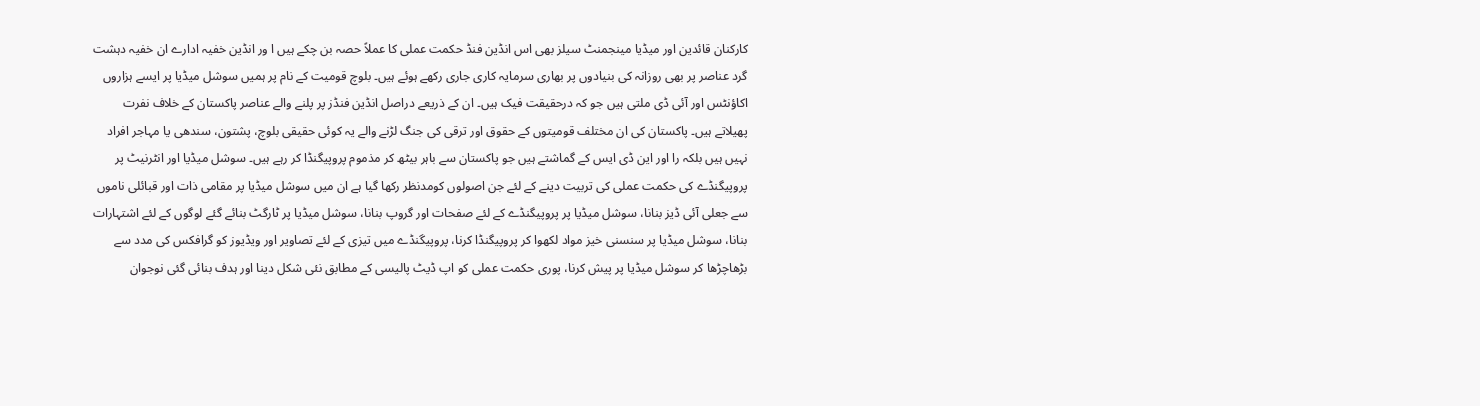کارکنان قائدین اور میڈیا مینجمنٹ سیلز بھی اس انڈین فنڈ حکمت عملی کا عملاً حصہ بن چکے ہیں ا ور انڈین خفیہ ادارے ان خفیہ دہشت گرد عناصر پر بھی روزانہ کی بنیادوں پر بھاری سرمایہ کاری جاری رکھے ہوئے ہیں۔ بلوچ قومیت کے نام پر ہمیں سوشل میڈیا پر ایسے ہزاروں اکاؤنٹس اور آئی ڈی ملتی ہیں جو کہ درحقیقت فیک ہیں۔ ان کے ذریعے دراصل انڈین فنڈز پر پلنے والے عناصر پاکستان کے خلاف نفرت پھیلاتے ہیں۔ پاکستان کی ان مختلف قومیتوں کے حقوق اور ترقی کی جنگ لڑنے والے یہ کوئی حقیقی بلوچ، پشتون، سندھی یا مہاجر افراد نہیں ہیں بلکہ را اور این ڈی ایس کے گماشتے ہیں جو پاکستان سے باہر بیٹھ کر مذموم پروپیگنڈا کر رہے ہیں۔ سوشل میڈیا اور انٹرنیٹ پر پروپیگنڈے کی حکمت عملی کی تربیت دینے کے لئے جن اصولوں کومدنظر رکھا گیا ہے ان میں سوشل میڈیا پر مقامی ذات اور قبائلی ناموں سے جعلی آئی ڈیز بنانا، سوشل میڈیا پر پروپیگنڈے کے لئے صفحات اور گروپ بنانا، سوشل میڈیا پر ٹارگٹ بنائے گئے لوگوں کے لئے اشتہارات بنانا، سوشل میڈیا پر سنسنی خیز مواد لکھوا کر پروپیگنڈا کرنا، پروپیگنڈے میں تیزی کے لئے تصاویر اور ویڈیوز کو گرافکس کی مدد سے بڑھاچڑھا کر سوشل میڈیا پر پیش کرنا، پوری حکمت عملی کو اپ ڈیٹ پالیسی کے مطابق نئی شکل دینا اور ہدف بنائی گئی نوجوان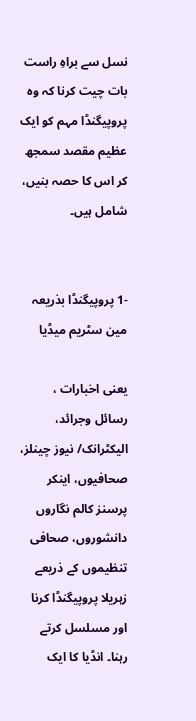نسل سے براہِ راست بات چیت کرنا کہ وہ پروپیگنڈا مہم کو ایک عظیم مقصد سمجھ کر اس کا حصہ بنیں، شامل ہیں۔


-1 پروپیگنڈا بذریعہ مین سٹریم میڈیا

یعنی اخبارات ، رسائل وجرائد، الیکٹرانک/ نیوز چینلز، صحافیوں، اینکر پرسنز کالم نگاروں دانشوروں، صحافی تنظیموں کے ذریعے زہریلا پروپیگنڈا کرنا اور مسلسل کرتے رہنا۔ انڈیا کا ایک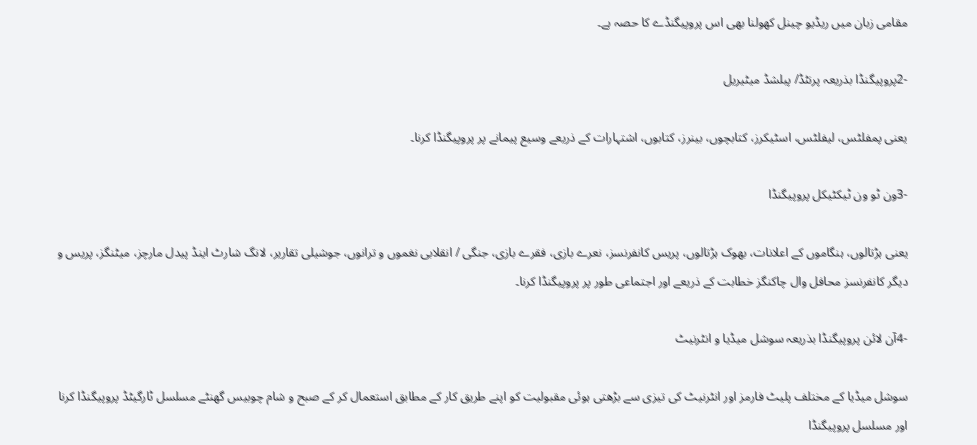مقامی زبان میں ریڈیو چینل کھولنا بھی اس پروپیگنڈے کا حصہ ہے۔

-2پروپیگنڈا بذریعہ پرنٹڈ/ پبلشڈ میٹیریل

یعنی پمفلٹس، لیفلٹس، اسٹیکرز، کتابچوں، بینرز، کتابوں، اشتہارات کے ذریعے وسیع پیمانے پر پروپیگنڈا کرنا۔

-3ون ٹو ون ٹیکٹیکل پروپیگنڈا

یعنی ہڑتالوں، ہنگاموں کے اعلانات، بھوک ہڑتالوں، پریس کانفرنسز، نعرے بازی، فقرے بازی، جنگی / انقلابی نغموں و ترانوں، جوشیلی تقاریر، لانگ شارٹ اینڈ پیدل مارچز، میٹنگز، پریس و دیگر کانفرنسز محافل وال چاکنگز خطابت کے ذریعے اور اجتماعی طور پر پروپیگنڈا کرنا۔

-4آن لائن پروپیگنڈا بذریعہ سوشل میڈیا و انٹرنیٹ

سوشل میڈیا کے مختلف پلیٹ فارمز اور انٹرنیٹ کی تیزی سے بڑھتی ہوئی مقبولیت کو اپنے طریق کار کے مطابق استعمال کر کے صبح و شام چوبیس گھنٹے مسلسل ٹارگیٹڈ پروپیگنڈا کرنا اور مسلسل پروپیگنڈا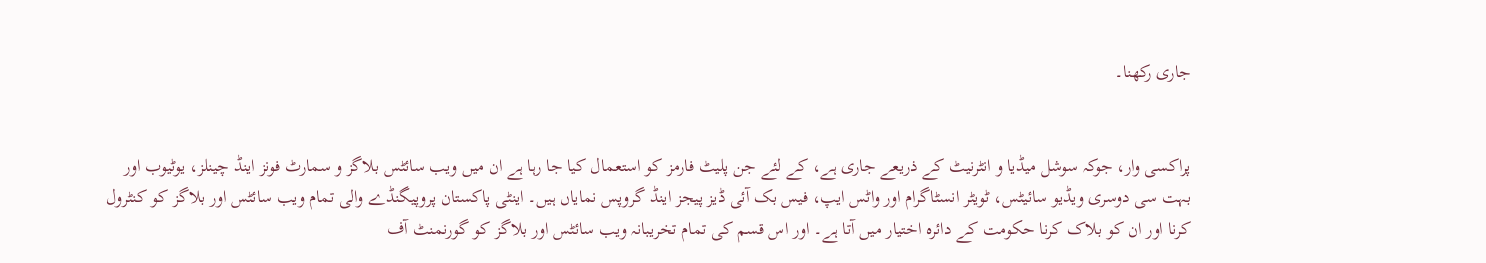جاری رکھنا۔


پراکسی وار، جوکہ سوشل میڈیا و انٹرنیٹ کے ذریعے جاری ہے، کے لئے جن پلیٹ فارمز کو استعمال کیا جا رہا ہے ان میں ویب سائٹس بلاگز و سمارٹ فونز اینڈ چینلز، یوٹیوب اور بہت سی دوسری ویڈیو سائیٹس، ٹویٹر انسٹاگرام اور واٹس ایپ، فیس بک آئی ڈیز پیجز اینڈ گروپس نمایاں ہیں۔ اینٹی پاکستان پروپیگنڈے والی تمام ویب سائٹس اور بلاگز کو کنٹرول کرنا اور ان کو بلاک کرنا حکومت کے دائرہ اختیار میں آتا ہے۔ اور اس قسم کی تمام تخریبانہ ویب سائٹس اور بلاگز کو گورنمنٹ آف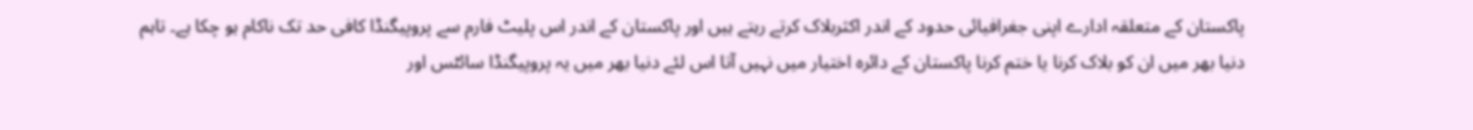پاکستان کے متعلقہ ادارے اپنی جغرافیائی حدود کے اندر اکثربلاک کرتے رہتے ہیں اور پاکستان کے اندر اس پلیٹ فارم سے پروپیگنڈا کافی حد تک ناکام ہو چکا ہے۔ تاہم دنیا بھر میں ان کو بلاک کرنا یا ختم کرنا پاکستان کے دائرہ اختیار میں نہیں آتا اس لئے دنیا بھر میں یہ پروپیگنڈا سائٹس اور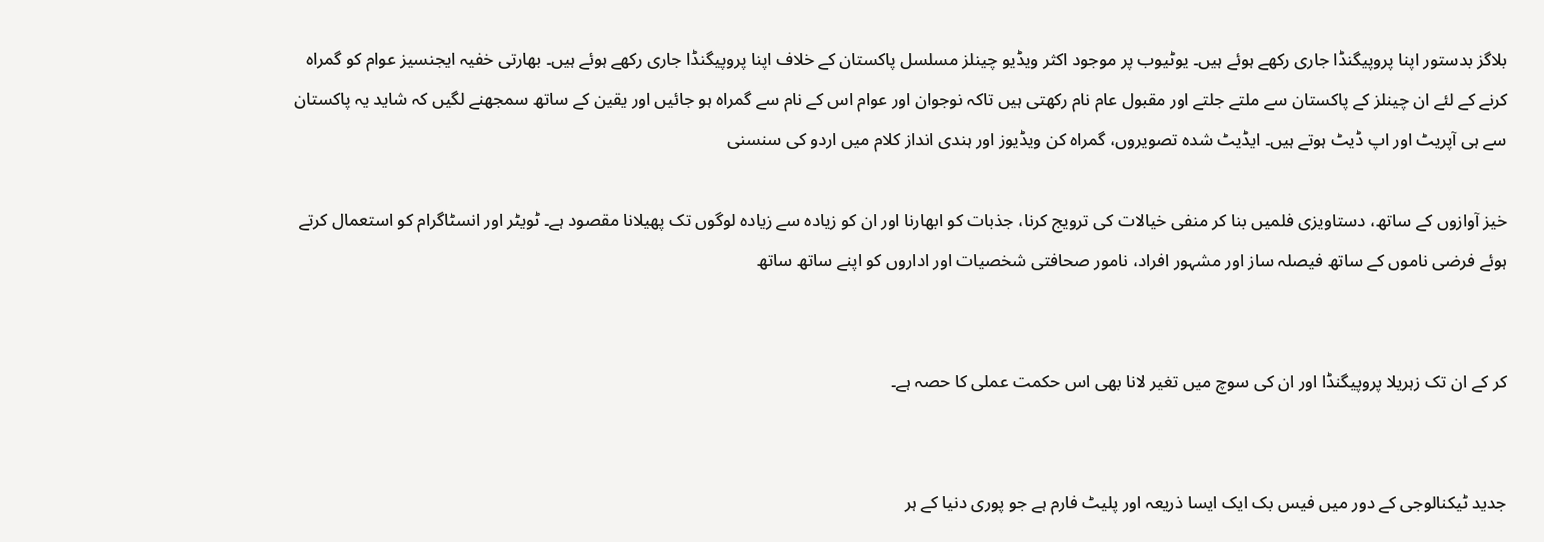بلاگز بدستور اپنا پروپیگنڈا جاری رکھے ہوئے ہیں۔ یوٹیوب پر موجود اکثر ویڈیو چینلز مسلسل پاکستان کے خلاف اپنا پروپیگنڈا جاری رکھے ہوئے ہیں۔ بھارتی خفیہ ایجنسیز عوام کو گمراہ کرنے کے لئے ان چینلز کے پاکستان سے ملتے جلتے اور مقبول عام نام رکھتی ہیں تاکہ نوجوان اور عوام اس کے نام سے گمراہ ہو جائیں اور یقین کے ساتھ سمجھنے لگیں کہ شاید یہ پاکستان سے ہی آپریٹ اور اپ ڈیٹ ہوتے ہیں۔ ایڈیٹ شدہ تصویروں، گمراہ کن ویڈیوز اور ہندی انداز کلام میں اردو کی سنسنی

خیز آوازوں کے ساتھ، دستاویزی فلمیں بنا کر منفی خیالات کی ترویج کرنا، جذبات کو ابھارنا اور ان کو زیادہ سے زیادہ لوگوں تک پھیلانا مقصود ہے۔ ٹویٹر اور انسٹاگرام کو استعمال کرتے ہوئے فرضی ناموں کے ساتھ فیصلہ ساز اور مشہور افراد، نامور صحافتی شخصیات اور اداروں کو اپنے ساتھ ساتھ


کر کے ان تک زہریلا پروپیگنڈا اور ان کی سوچ میں تغیر لانا بھی اس حکمت عملی کا حصہ ہے۔


جدید ٹیکنالوجی کے دور میں فیس بک ایک ایسا ذریعہ اور پلیٹ فارم ہے جو پوری دنیا کے ہر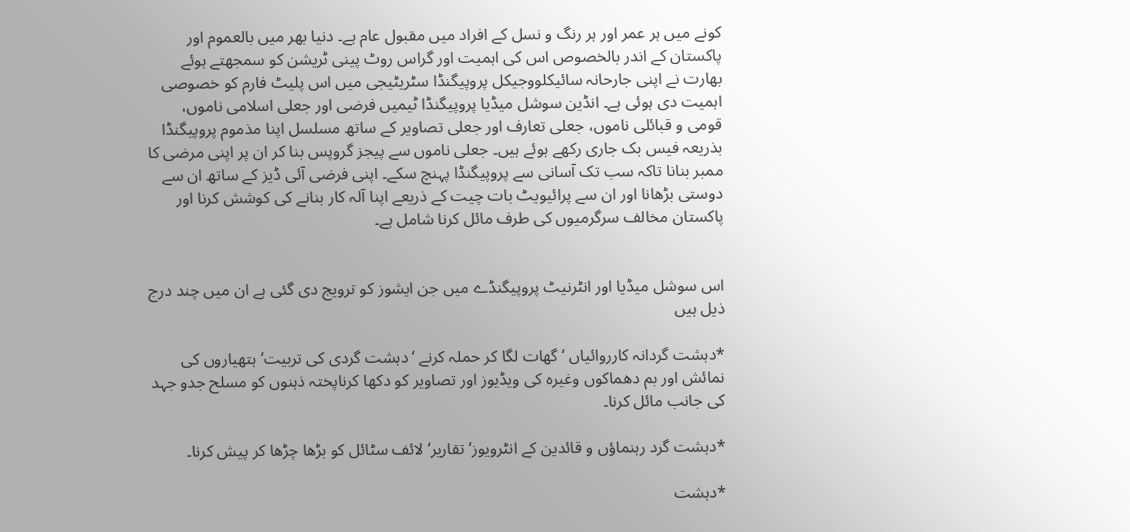کونے میں ہر عمر اور ہر رنگ و نسل کے افراد میں مقبول عام ہے۔ دنیا بھر میں بالعموم اور پاکستان کے اندر بالخصوص اس کی اہمیت اور گراس روٹ پینی ٹریشن کو سمجھتے ہوئے بھارت نے اپنی جارحانہ سائیکلووجیکل پروپیگنڈا سٹریٹیجی میں اس پلیٹ فارم کو خصوصی اہمیت دی ہوئی ہے۔ انڈین سوشل میڈیا پروپیگنڈا ٹیمیں فرضی اور جعلی اسلامی ناموں، قومی و قبائلی ناموں، جعلی تعارف اور جعلی تصاویر کے ساتھ مسلسل اپنا مذموم پروپیگنڈا بذریعہ فیس بک جاری رکھے ہوئے ہیں۔ جعلی ناموں سے پیجز گروپس بنا کر ان پر اپنی مرضی کا ممبر بنانا تاکہ سب تک آسانی سے پروپیگنڈا پہنچ سکے۔ اپنی فرضی آئی ڈیز کے ساتھ ان سے دوستی بڑھانا اور ان سے پرائیویٹ بات چیت کے ذریعے اپنا آلہ کار بنانے کی کوشش کرنا اور پاکستان مخالف سرگرمیوں کی طرف مائل کرنا شامل ہے۔


اس سوشل میڈیا اور انٹرنیٹ پروپیگنڈے میں جن ایشوز کو ترویج دی گئی ہے ان میں چند درج ذیل ہیں

*دہشت گردانہ کارروائیاں ‘ گھات لگا کر حملہ کرنے ‘ دہشت گردی کی تربیت‘ ہتھیاروں کی نمائش اور بم دھماکوں وغیرہ کی ویڈیوز اور تصاویر کو دکھا کرناپختہ ذہنوں کو مسلح جدو جہد کی جانب مائل کرنا۔

*دہشت گرد رہنماؤں و قائدین کے انٹرویوز‘ تقاریر‘ لائف سٹائل کو بڑھا چڑھا کر پیش کرنا۔

*دہشت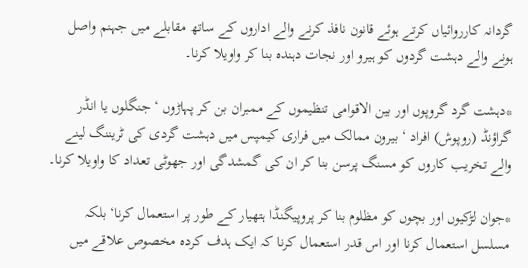گردانہ کارروائیاں کرتے ہوئے قانون نافذ کرنے والے اداروں کے ساتھ مقابلے میں جہنم واصل ہونے والے دہشت گردوں کو ہیرو اور نجات دہندہ بنا کر واویلا کرنا۔

*دہشت گرد گروپوں اور بین الاقوامی تنظیموں کے ممبران بن کر پہاڑوں ‘ جنگلوں یا انڈر گراؤنڈ (روپوش) افراد ‘ بیرون ممالک میں فراری کیمپس میں دہشت گردی کی ٹریننگ لینے والے تخریب کاروں کو مسنگ پرسن بنا کر ان کی گمشدگی اور جھوٹی تعداد کا واویلا کرنا۔

*جوان لڑکیوں اور بچوں کو مظلوم بنا کر پروپیگنڈا ہتھیار کے طور پر استعمال کرنا‘ بلکہ مسلسل استعمال کرنا اور اس قدر استعمال کرنا کہ ایک ہدف کردہ مخصوص علاقے میں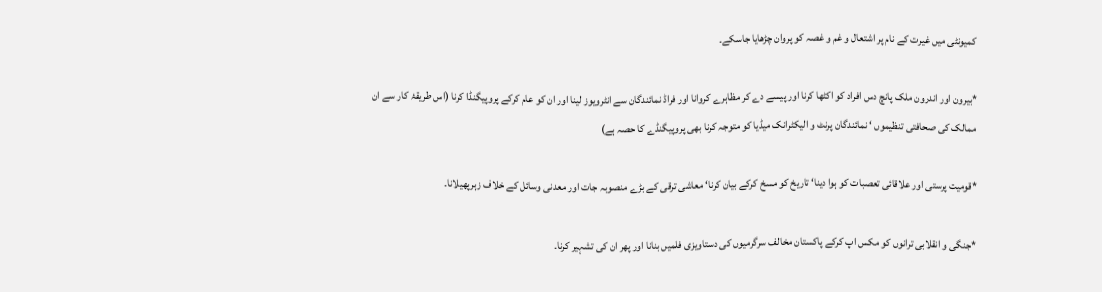کمیونٹی میں غیرت کے نام پر اشتعال و غم و غصہ کو پروان چڑھایا جاسکے۔

*بیرون اور اندرون ملک پانچ دس افراد کو اکٹھا کرنا اور پیسے دے کر مظاہرے کروانا اور فراڈ نمائندگان سے انٹرویوز لینا اور ان کو عام کرکے پروپیگنڈا کرنا (اس طریقۂ کار سے ان ممالک کی صحافتی تنظیموں ‘ نمائندگان پرنٹ و الیکٹرانک میڈیا کو متوجہ کرنا بھی پروپیگنڈے کا حصہ ہے)

*قومیت پرستی اور علاقائی تعصبات کو ہوا دینا‘ تاریخ کو مسخ کرکے بیان کرنا‘ معاشی ترقی کے بڑے منصوبہ جات اور معدنی وسائل کے خلاف زہرپھیلانا۔

*جنگی و انقلابی ترانوں کو مکس اپ کرکے پاکستان مخالف سرگرمیوں کی دستاویزی فلمیں بنانا اور پھر ان کی تشہیر کرنا۔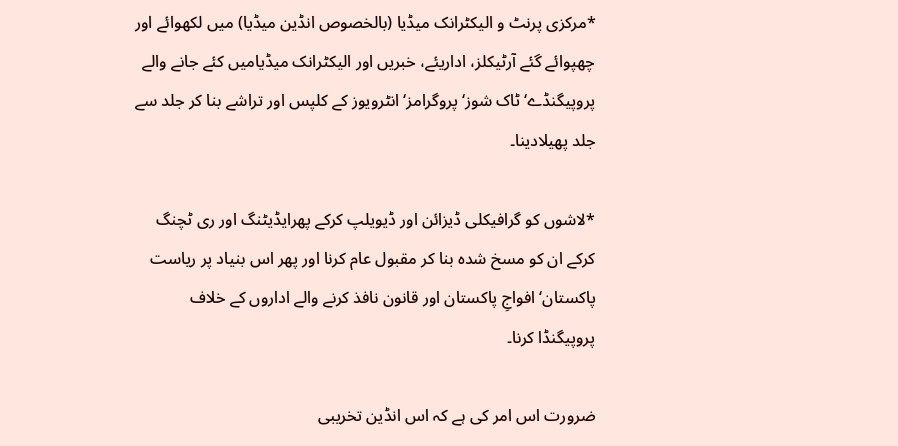*مرکزی پرنٹ و الیکٹرانک میڈیا (بالخصوص انڈین میڈیا) میں لکھوائے اور چھپوائے گئے آرٹیکلز، اداریئے، خبریں اور الیکٹرانک میڈیامیں کئے جانے والے پروپیگنڈے‘ ٹاک شوز‘ پروگرامز‘ انٹرویوز کے کلپس اور تراشے بنا کر جلد سے جلد پھیلادینا۔

*لاشوں کو گرافیکلی ڈیزائن اور ڈیویلپ کرکے پھرایڈیٹنگ اور ری ٹچنگ کرکے ان کو مسخ شدہ بنا کر مقبول عام کرنا اور پھر اس بنیاد پر ریاست پاکستان‘ افواجِ پاکستان اور قانون نافذ کرنے والے اداروں کے خلاف پروپیگنڈا کرنا۔

ضرورت اس امر کی ہے کہ اس انڈین تخریبی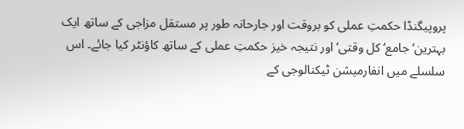پروپیگنڈا حکمتِ عملی کو بروقت اور جارحانہ طور پر مستقل مزاجی کے ساتھ ایک بہترین‘ جامع‘ کل وقتی‘ اور نتیجہ خیز حکمتِ عملی کے ساتھ کاؤنٹر کیا جائے۔ اس سلسلے میں انفارمیشن ٹیکنالوجی کے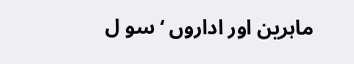ماہرین اور اداروں ‘ سو ل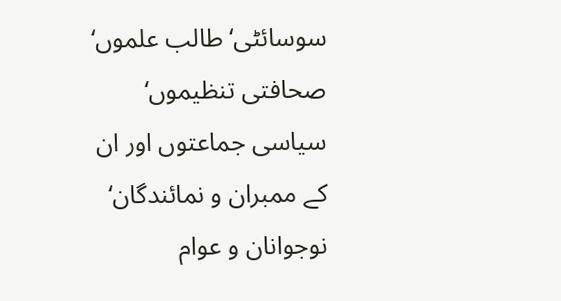سوسائٹی‘ طالب علموں‘ صحافتی تنظیموں‘ سیاسی جماعتوں اور ان کے ممبران و نمائندگان‘ نوجوانان و عوام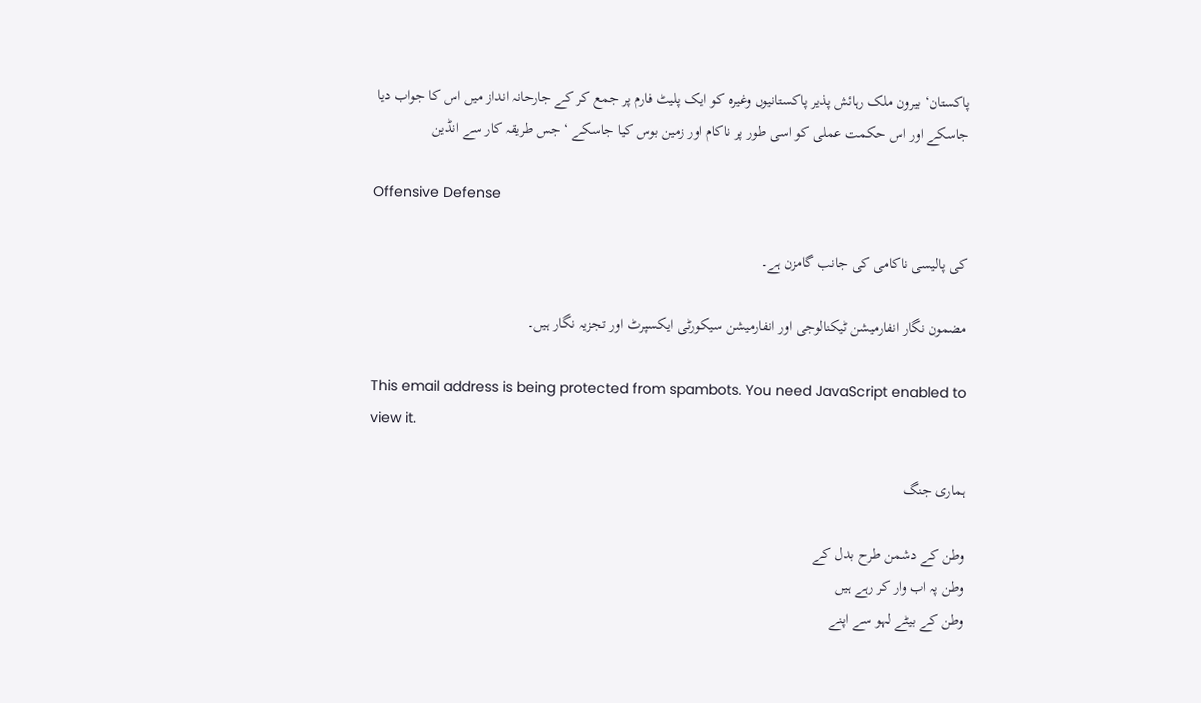پاکستان‘ بیرون ملک رہائش پذیر پاکستانیوں وغیرہ کو ایک پلیٹ فارم پر جمع کر کے جارحانہ انداز میں اس کا جواب دیا جاسکے اور اس حکمت عملی کو اسی طور پر ناکام اور زمین بوس کیا جاسکے ‘ جس طریقہ کار سے انڈین

Offensive Defense

کی پالیسی ناکامی کی جانب گامزن ہے۔

مضمون نگار انفارمیشن ٹیکنالوجی اور انفارمیشن سیکورٹی ایکسپرٹ اور تجزیہ نگار ہیں۔

This email address is being protected from spambots. You need JavaScript enabled to view it.

ہماری جنگ

وطن کے دشمن طرح بدل کے
وطن پہ اب وار کر رہے ہیں
وطن کے بیٹے لہو سے اپنے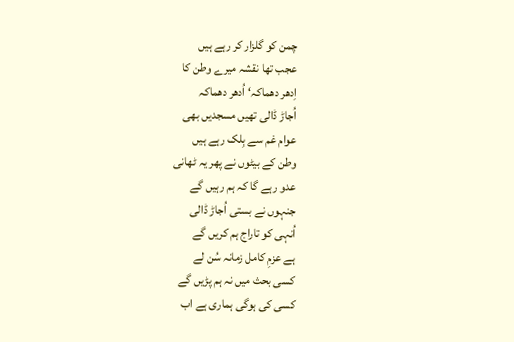چمن کو گلزار کر رہے ہیں
عجب تھا نقشہ میرے وطن کا
اِدھر دھماکہ‘ اُدھر دھماکہ
اُجاڑ ڈالی تھیں مسجدیں بھی
عوام غم سے بِلک رہے ہیں
وطن کے بیٹوں نے پھر یہ ٹھانی
عدو رہے گا کہ ہم رہیں گے
جنہوں نے بستی اُجاڑ ڈالی
اُنہی کو تاراج ہم کریں گے
ہے عزمِ کامل زمانہ سُن لے
کسی بحث میں نہ ہم پڑیں گے
کسی کی ہوگی ہماری ہے اب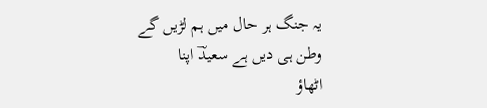یہ جنگ ہر حال میں ہم لڑیں گے
وطن ہی دیں ہے سعیدؔ اپنا
اٹھاؤ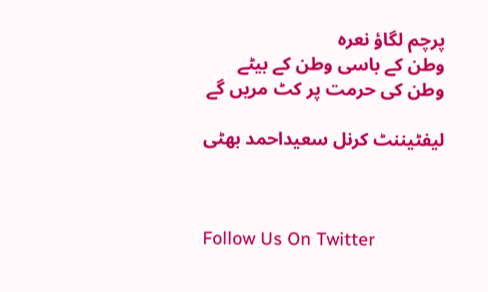پرچم لگاؤ نعرہ
وطن کے باسی وطن کے بیٹے
وطن کی حرمت پر کٹ مریں گے

لیفٹیننٹ کرنل سعیداحمد بھٹی



Follow Us On Twitter